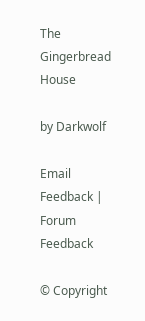The Gingerbread House

by Darkwolf

Email Feedback | Forum Feedback

© Copyright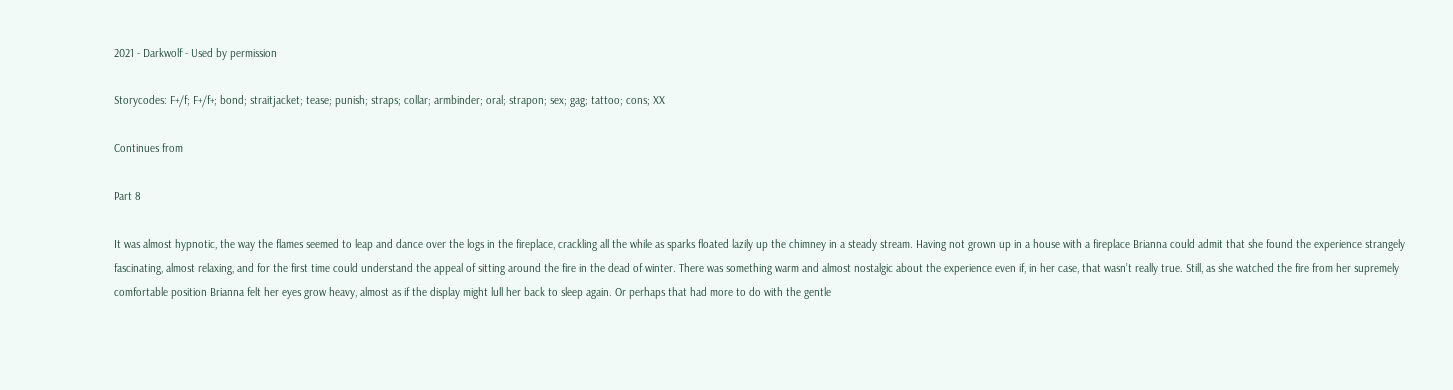2021 - Darkwolf - Used by permission

Storycodes: F+/f; F+/f+; bond; straitjacket; tease; punish; straps; collar; armbinder; oral; strapon; sex; gag; tattoo; cons; XX

Continues from

Part 8

It was almost hypnotic, the way the flames seemed to leap and dance over the logs in the fireplace, crackling all the while as sparks floated lazily up the chimney in a steady stream. Having not grown up in a house with a fireplace Brianna could admit that she found the experience strangely fascinating, almost relaxing, and for the first time could understand the appeal of sitting around the fire in the dead of winter. There was something warm and almost nostalgic about the experience even if, in her case, that wasn’t really true. Still, as she watched the fire from her supremely comfortable position Brianna felt her eyes grow heavy, almost as if the display might lull her back to sleep again. Or perhaps that had more to do with the gentle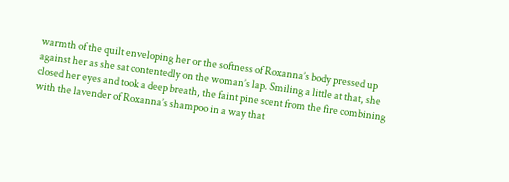warmth of the quilt enveloping her or the softness of Roxanna’s body pressed up against her as she sat contentedly on the woman’s lap. Smiling a little at that, she closed her eyes and took a deep breath, the faint pine scent from the fire combining with the lavender of Roxanna’s shampoo in a way that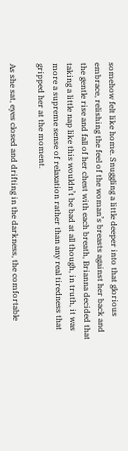somehow felt like home. Snuggling a little deeper into that glorious embrace, relishing the feel of the woman’s breasts against her back and the gentle rise and fall of her chest with each breath, Brianna decided that taking a little nap like this wouldn’t be bad at all though, in truth, it was more a supreme sense of relaxation rather than any real tiredness that gripped her at the moment.

As she sat, eyes closed and drifting in the darkness, the comfortable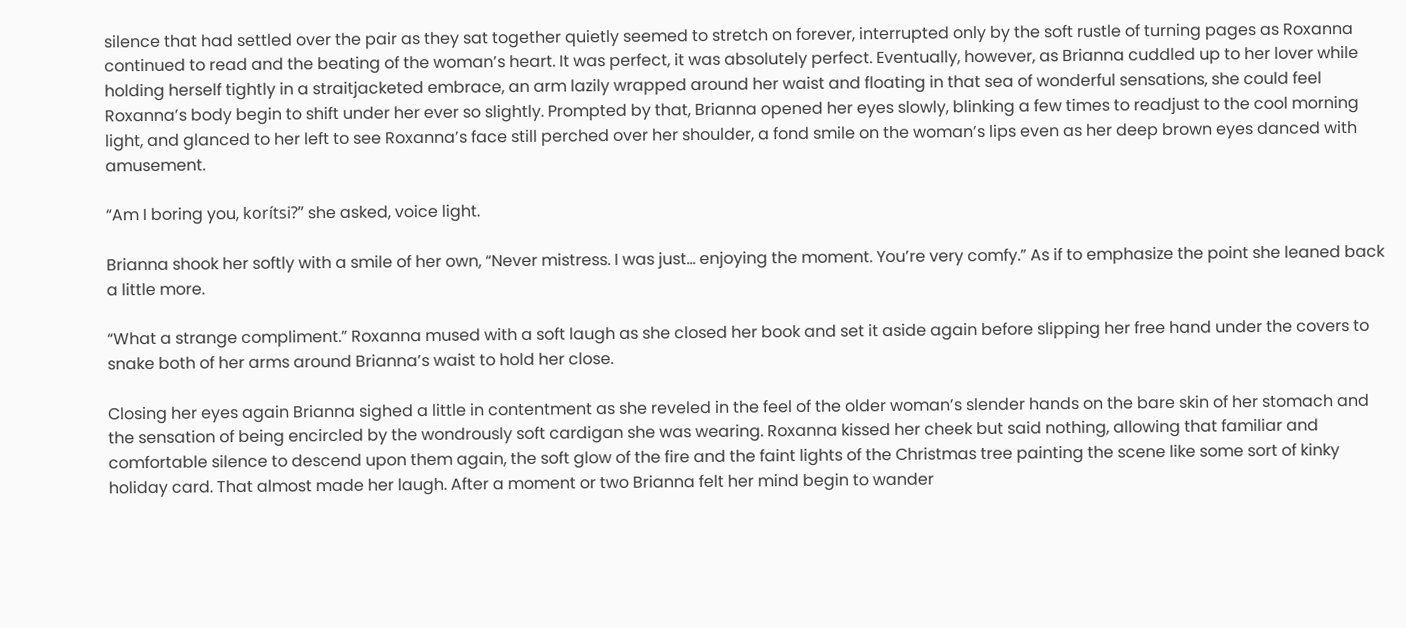silence that had settled over the pair as they sat together quietly seemed to stretch on forever, interrupted only by the soft rustle of turning pages as Roxanna continued to read and the beating of the woman’s heart. It was perfect, it was absolutely perfect. Eventually, however, as Brianna cuddled up to her lover while holding herself tightly in a straitjacketed embrace, an arm lazily wrapped around her waist and floating in that sea of wonderful sensations, she could feel Roxanna’s body begin to shift under her ever so slightly. Prompted by that, Brianna opened her eyes slowly, blinking a few times to readjust to the cool morning light, and glanced to her left to see Roxanna’s face still perched over her shoulder, a fond smile on the woman’s lips even as her deep brown eyes danced with amusement.

“Am I boring you, korítsi?” she asked, voice light.

Brianna shook her softly with a smile of her own, “Never mistress. I was just… enjoying the moment. You’re very comfy.” As if to emphasize the point she leaned back a little more.

“What a strange compliment.” Roxanna mused with a soft laugh as she closed her book and set it aside again before slipping her free hand under the covers to snake both of her arms around Brianna’s waist to hold her close.

Closing her eyes again Brianna sighed a little in contentment as she reveled in the feel of the older woman’s slender hands on the bare skin of her stomach and the sensation of being encircled by the wondrously soft cardigan she was wearing. Roxanna kissed her cheek but said nothing, allowing that familiar and comfortable silence to descend upon them again, the soft glow of the fire and the faint lights of the Christmas tree painting the scene like some sort of kinky holiday card. That almost made her laugh. After a moment or two Brianna felt her mind begin to wander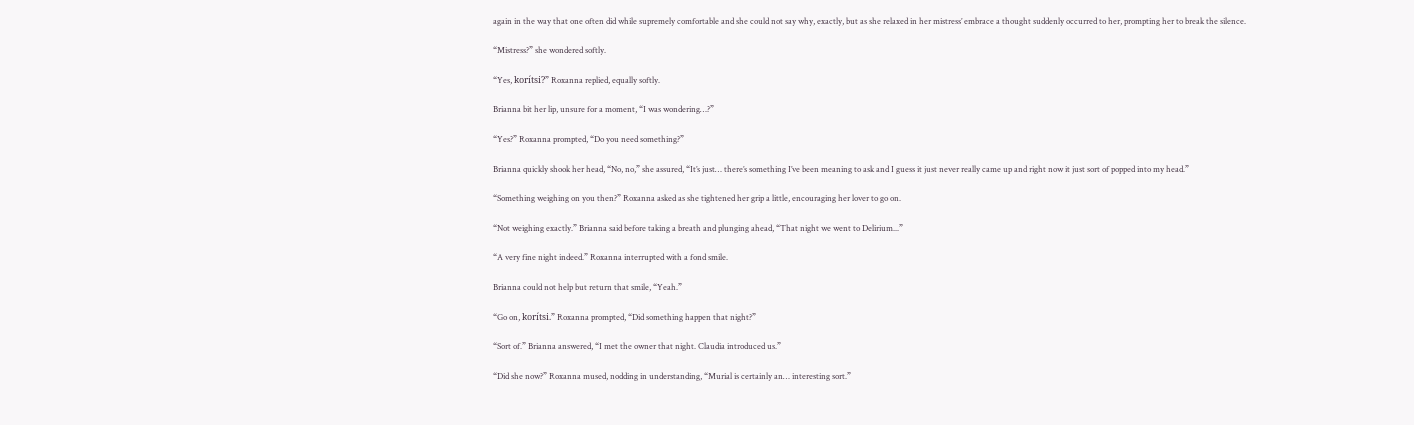again in the way that one often did while supremely comfortable and she could not say why, exactly, but as she relaxed in her mistress’ embrace a thought suddenly occurred to her, prompting her to break the silence.

“Mistress?” she wondered softly.

“Yes, korítsi?” Roxanna replied, equally softly.

Brianna bit her lip, unsure for a moment, “I was wondering…?”

“Yes?” Roxanna prompted, “Do you need something?”

Brianna quickly shook her head, “No, no,” she assured, “It’s just… there’s something I’ve been meaning to ask and I guess it just never really came up and right now it just sort of popped into my head.”

“Something weighing on you then?” Roxanna asked as she tightened her grip a little, encouraging her lover to go on.

“Not weighing exactly.” Brianna said before taking a breath and plunging ahead, “That night we went to Delirium...”

“A very fine night indeed.” Roxanna interrupted with a fond smile.

Brianna could not help but return that smile, “Yeah.”

“Go on, korítsi.” Roxanna prompted, “Did something happen that night?”

“Sort of.” Brianna answered, “I met the owner that night. Claudia introduced us.”

“Did she now?” Roxanna mused, nodding in understanding, “Murial is certainly an… interesting sort.”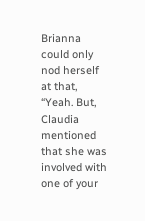Brianna could only nod herself at that, “Yeah. But, Claudia mentioned that she was involved with one of your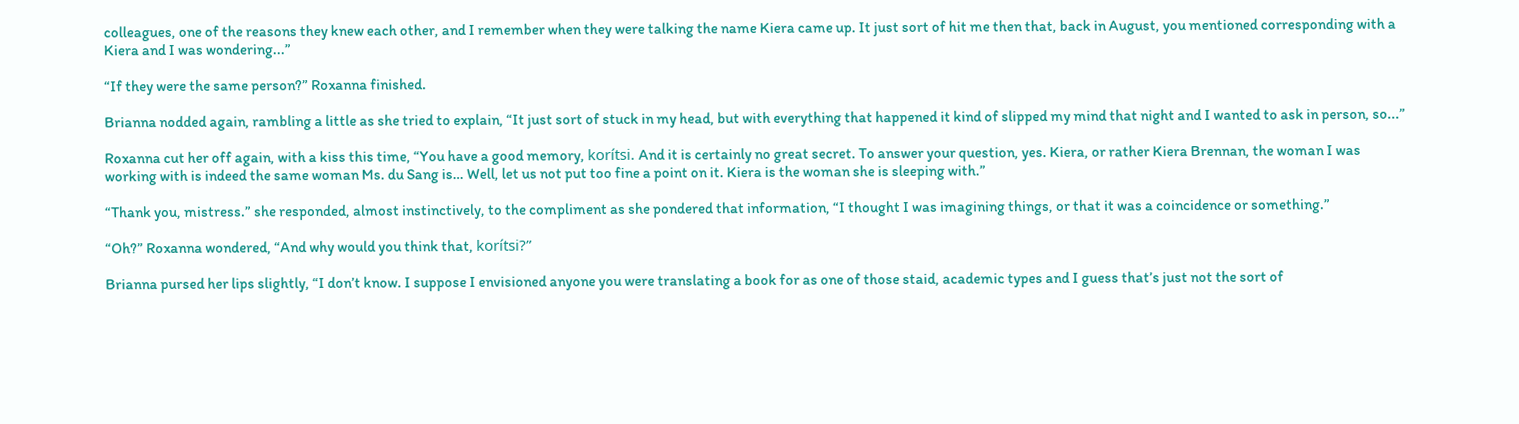colleagues, one of the reasons they knew each other, and I remember when they were talking the name Kiera came up. It just sort of hit me then that, back in August, you mentioned corresponding with a Kiera and I was wondering...”

“If they were the same person?” Roxanna finished.

Brianna nodded again, rambling a little as she tried to explain, “It just sort of stuck in my head, but with everything that happened it kind of slipped my mind that night and I wanted to ask in person, so...”

Roxanna cut her off again, with a kiss this time, “You have a good memory, korítsi. And it is certainly no great secret. To answer your question, yes. Kiera, or rather Kiera Brennan, the woman I was working with is indeed the same woman Ms. du Sang is… Well, let us not put too fine a point on it. Kiera is the woman she is sleeping with.”

“Thank you, mistress.” she responded, almost instinctively, to the compliment as she pondered that information, “I thought I was imagining things, or that it was a coincidence or something.”

“Oh?” Roxanna wondered, “And why would you think that, korítsi?”

Brianna pursed her lips slightly, “I don’t know. I suppose I envisioned anyone you were translating a book for as one of those staid, academic types and I guess that’s just not the sort of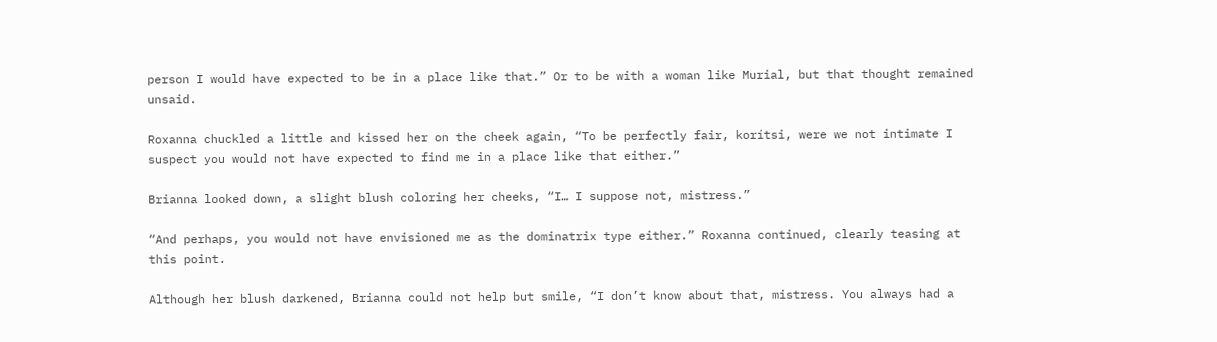person I would have expected to be in a place like that.” Or to be with a woman like Murial, but that thought remained unsaid.

Roxanna chuckled a little and kissed her on the cheek again, “To be perfectly fair, korítsi, were we not intimate I suspect you would not have expected to find me in a place like that either.”

Brianna looked down, a slight blush coloring her cheeks, “I… I suppose not, mistress.”

“And perhaps, you would not have envisioned me as the dominatrix type either.” Roxanna continued, clearly teasing at this point.

Although her blush darkened, Brianna could not help but smile, “I don’t know about that, mistress. You always had a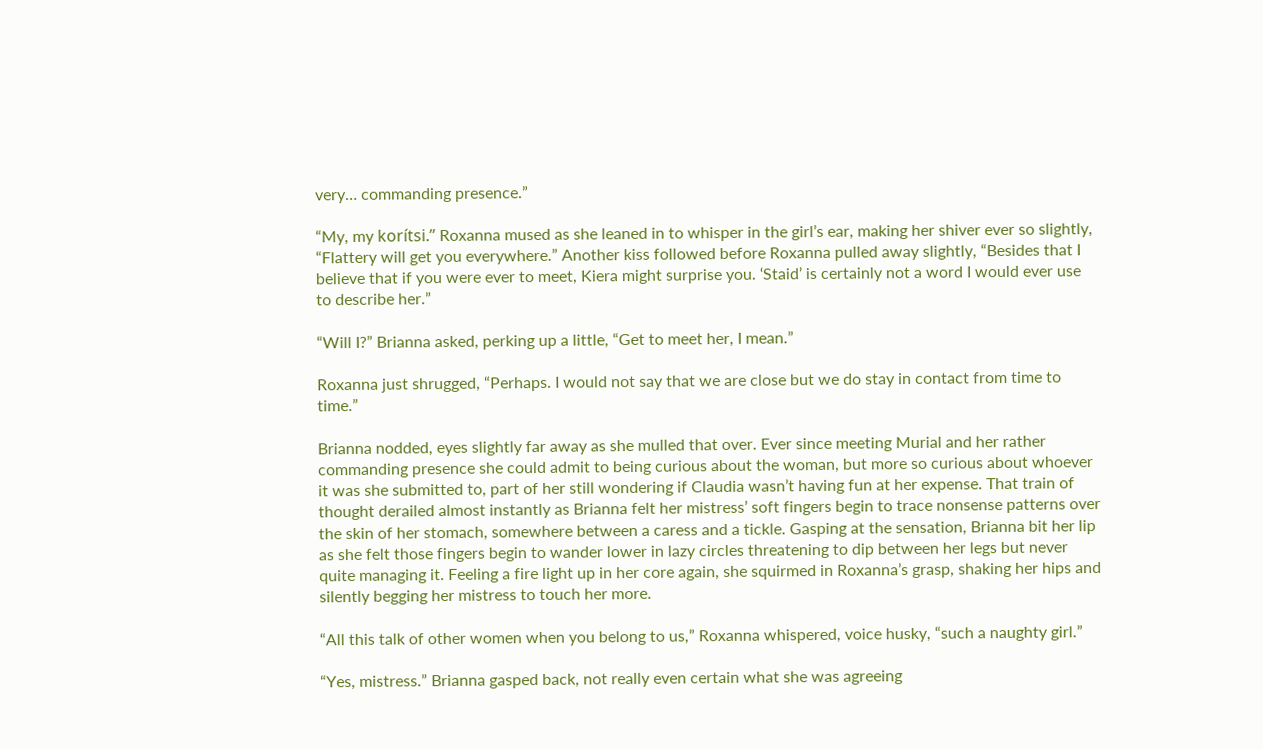very… commanding presence.”

“My, my korítsi.” Roxanna mused as she leaned in to whisper in the girl’s ear, making her shiver ever so slightly, “Flattery will get you everywhere.” Another kiss followed before Roxanna pulled away slightly, “Besides that I believe that if you were ever to meet, Kiera might surprise you. ‘Staid’ is certainly not a word I would ever use to describe her.”

“Will I?” Brianna asked, perking up a little, “Get to meet her, I mean.”

Roxanna just shrugged, “Perhaps. I would not say that we are close but we do stay in contact from time to time.”

Brianna nodded, eyes slightly far away as she mulled that over. Ever since meeting Murial and her rather commanding presence she could admit to being curious about the woman, but more so curious about whoever it was she submitted to, part of her still wondering if Claudia wasn’t having fun at her expense. That train of thought derailed almost instantly as Brianna felt her mistress’ soft fingers begin to trace nonsense patterns over the skin of her stomach, somewhere between a caress and a tickle. Gasping at the sensation, Brianna bit her lip as she felt those fingers begin to wander lower in lazy circles threatening to dip between her legs but never quite managing it. Feeling a fire light up in her core again, she squirmed in Roxanna’s grasp, shaking her hips and silently begging her mistress to touch her more.

“All this talk of other women when you belong to us,” Roxanna whispered, voice husky, “such a naughty girl.”

“Yes, mistress.” Brianna gasped back, not really even certain what she was agreeing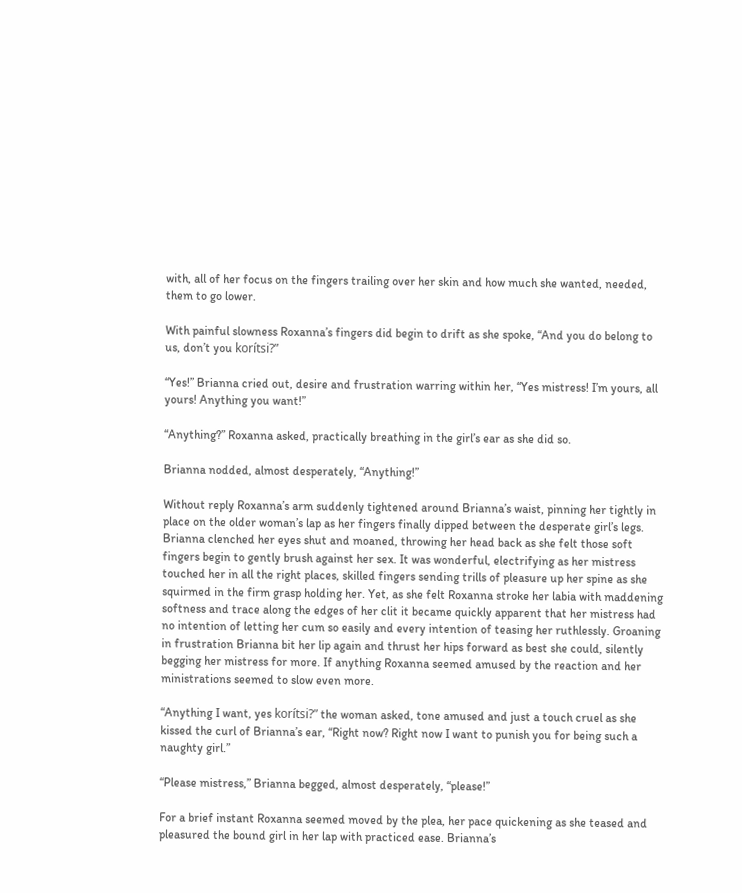with, all of her focus on the fingers trailing over her skin and how much she wanted, needed, them to go lower.

With painful slowness Roxanna’s fingers did begin to drift as she spoke, “And you do belong to us, don’t you korítsi?”

“Yes!” Brianna cried out, desire and frustration warring within her, “Yes mistress! I’m yours, all yours! Anything you want!”

“Anything?” Roxanna asked, practically breathing in the girl’s ear as she did so.

Brianna nodded, almost desperately, “Anything!”

Without reply Roxanna’s arm suddenly tightened around Brianna’s waist, pinning her tightly in place on the older woman’s lap as her fingers finally dipped between the desperate girl’s legs. Brianna clenched her eyes shut and moaned, throwing her head back as she felt those soft fingers begin to gently brush against her sex. It was wonderful, electrifying as her mistress touched her in all the right places, skilled fingers sending trills of pleasure up her spine as she squirmed in the firm grasp holding her. Yet, as she felt Roxanna stroke her labia with maddening softness and trace along the edges of her clit it became quickly apparent that her mistress had no intention of letting her cum so easily and every intention of teasing her ruthlessly. Groaning in frustration Brianna bit her lip again and thrust her hips forward as best she could, silently begging her mistress for more. If anything Roxanna seemed amused by the reaction and her ministrations seemed to slow even more.

“Anything I want, yes korítsi?” the woman asked, tone amused and just a touch cruel as she kissed the curl of Brianna’s ear, “Right now? Right now I want to punish you for being such a naughty girl.”

“Please mistress,” Brianna begged, almost desperately, “please!”

For a brief instant Roxanna seemed moved by the plea, her pace quickening as she teased and pleasured the bound girl in her lap with practiced ease. Brianna’s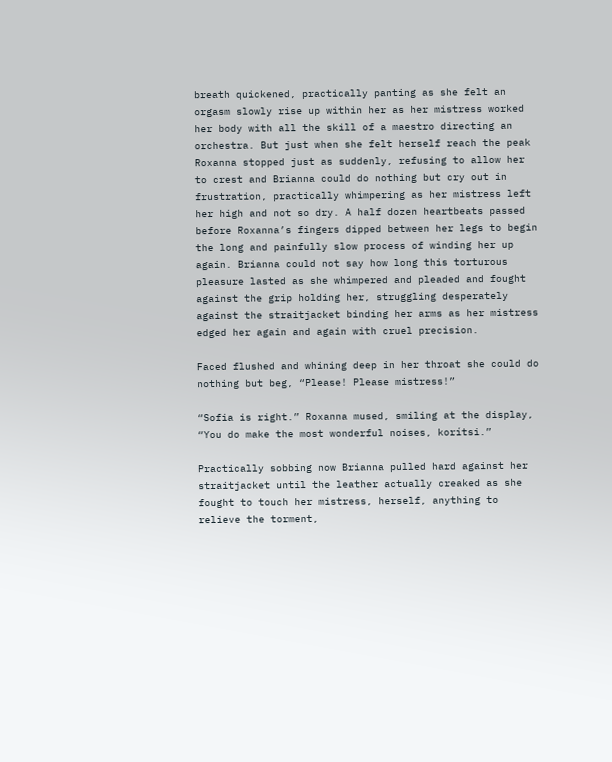breath quickened, practically panting as she felt an orgasm slowly rise up within her as her mistress worked her body with all the skill of a maestro directing an orchestra. But just when she felt herself reach the peak Roxanna stopped just as suddenly, refusing to allow her to crest and Brianna could do nothing but cry out in frustration, practically whimpering as her mistress left her high and not so dry. A half dozen heartbeats passed before Roxanna’s fingers dipped between her legs to begin the long and painfully slow process of winding her up again. Brianna could not say how long this torturous pleasure lasted as she whimpered and pleaded and fought against the grip holding her, struggling desperately against the straitjacket binding her arms as her mistress edged her again and again with cruel precision.

Faced flushed and whining deep in her throat she could do nothing but beg, “Please! Please mistress!”

“Sofia is right.” Roxanna mused, smiling at the display, “You do make the most wonderful noises, korítsi.”

Practically sobbing now Brianna pulled hard against her straitjacket until the leather actually creaked as she fought to touch her mistress, herself, anything to relieve the torment,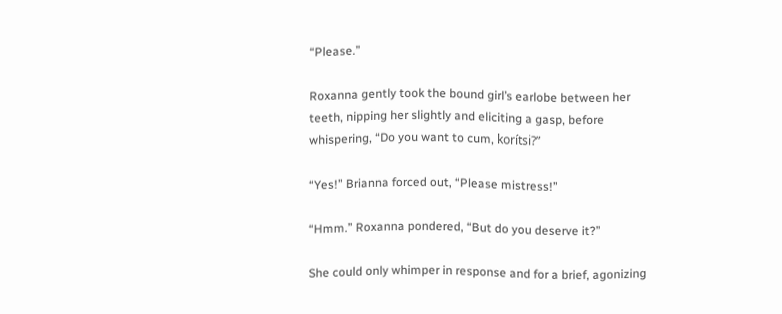“Please.”

Roxanna gently took the bound girl’s earlobe between her teeth, nipping her slightly and eliciting a gasp, before whispering, “Do you want to cum, korítsi?”

“Yes!” Brianna forced out, “Please mistress!”

“Hmm.” Roxanna pondered, “But do you deserve it?”

She could only whimper in response and for a brief, agonizing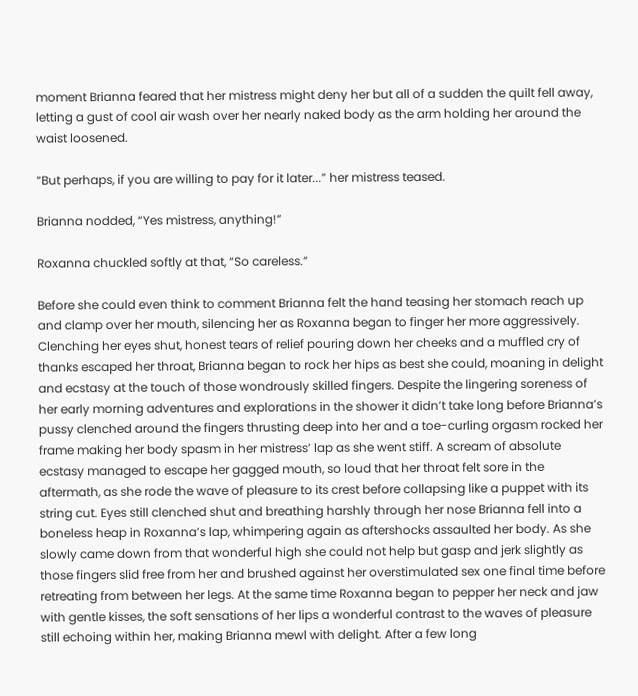moment Brianna feared that her mistress might deny her but all of a sudden the quilt fell away, letting a gust of cool air wash over her nearly naked body as the arm holding her around the waist loosened.

“But perhaps, if you are willing to pay for it later...” her mistress teased.

Brianna nodded, “Yes mistress, anything!”

Roxanna chuckled softly at that, “So careless.”

Before she could even think to comment Brianna felt the hand teasing her stomach reach up and clamp over her mouth, silencing her as Roxanna began to finger her more aggressively. Clenching her eyes shut, honest tears of relief pouring down her cheeks and a muffled cry of thanks escaped her throat, Brianna began to rock her hips as best she could, moaning in delight and ecstasy at the touch of those wondrously skilled fingers. Despite the lingering soreness of her early morning adventures and explorations in the shower it didn’t take long before Brianna’s pussy clenched around the fingers thrusting deep into her and a toe-curling orgasm rocked her frame making her body spasm in her mistress’ lap as she went stiff. A scream of absolute ecstasy managed to escape her gagged mouth, so loud that her throat felt sore in the aftermath, as she rode the wave of pleasure to its crest before collapsing like a puppet with its string cut. Eyes still clenched shut and breathing harshly through her nose Brianna fell into a boneless heap in Roxanna’s lap, whimpering again as aftershocks assaulted her body. As she slowly came down from that wonderful high she could not help but gasp and jerk slightly as those fingers slid free from her and brushed against her overstimulated sex one final time before retreating from between her legs. At the same time Roxanna began to pepper her neck and jaw with gentle kisses, the soft sensations of her lips a wonderful contrast to the waves of pleasure still echoing within her, making Brianna mewl with delight. After a few long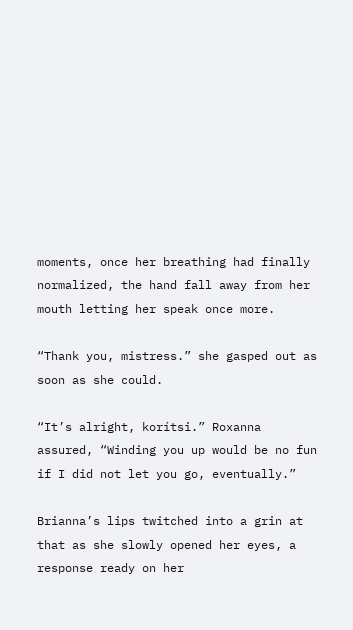moments, once her breathing had finally normalized, the hand fall away from her mouth letting her speak once more.

“Thank you, mistress.” she gasped out as soon as she could.

“It’s alright, korítsi.” Roxanna assured, “Winding you up would be no fun if I did not let you go, eventually.”

Brianna’s lips twitched into a grin at that as she slowly opened her eyes, a response ready on her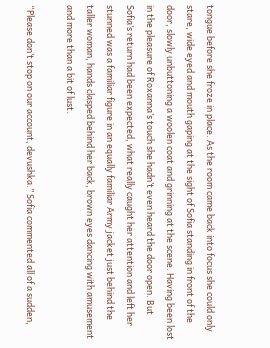tongue before she froze in place. As the room came back into focus she could only stare, wide eyed and mouth gaping at the sight of Sofia standing in front of the door, slowly unbuttoning a woolen coat and grinning at the scene. Having been lost in the pleasure of Roxanna’s touch she hadn’t even heard the door open. But Sofia’s return had been expected, what really caught her attention and left her stunned was a familiar figure in an equally familiar Army jacket just behind the taller woman, hands clasped behind her back, brown eyes dancing with amusement and more than a bit of lust.

“Please don’t stop on our account, devushka.” Sofia commented all of a sudden,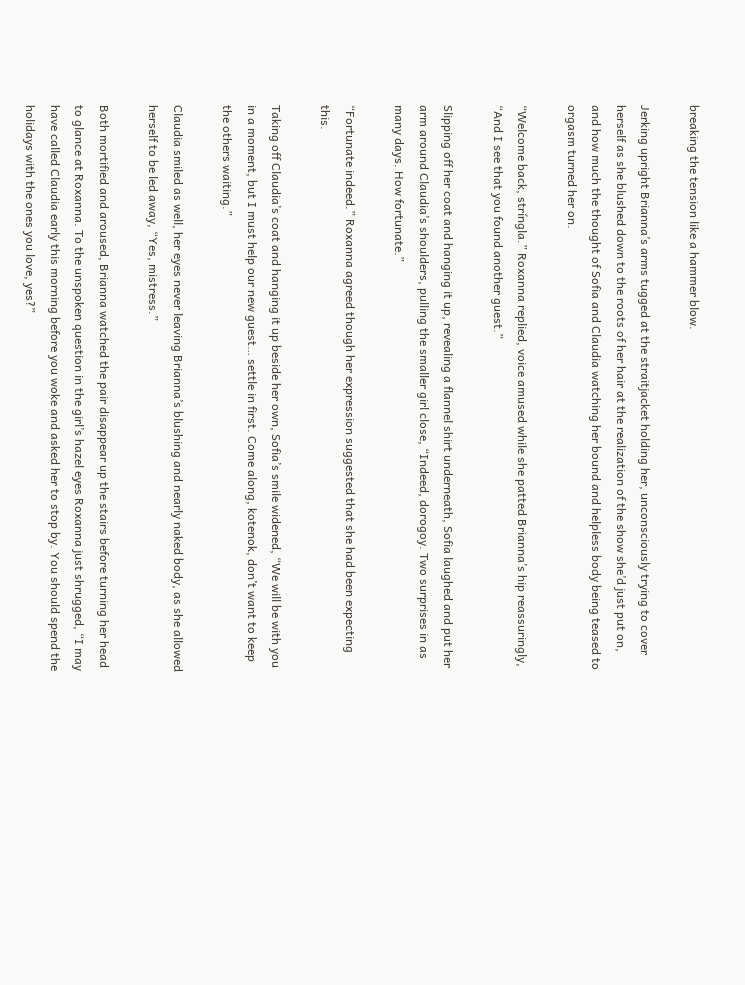breaking the tension like a hammer blow.

Jerking upright Brianna’s arms tugged at the straitjacket holding her, unconsciously trying to cover herself as she blushed down to the roots of her hair at the realization of the show she’d just put on, and how much the thought of Sofia and Claudia watching her bound and helpless body being teased to orgasm turned her on.

“Welcome back, stríngla.” Roxanna replied, voice amused while she patted Brianna’s hip reassuringly, “And I see that you found another guest.”

Slipping off her coat and hanging it up, revealing a flannel shirt underneath, Sofia laughed and put her arm around Claudia’s shoulders, pulling the smaller girl close, “Indeed, dorogoy. Two surprises in as many days. How fortunate.”

“Fortunate indeed.” Roxanna agreed though her expression suggested that she had been expecting this.

Taking off Claudia’s coat and hanging it up beside her own, Sofia’s smile widened, “We will be with you in a moment, but I must help our new guest… settle in first. Come along, kotenok, don’t want to keep the others waiting.”

Claudia smiled as well, her eyes never leaving Brianna’s blushing and nearly naked body, as she allowed herself to be led away, “Yes, mistress.”

Both mortified and aroused, Brianna watched the pair disappear up the stairs before turning her head to glance at Roxanna. To the unspoken question in the girl’s hazel eyes Roxanna just shrugged, “I may have called Claudia early this morning before you woke and asked her to stop by. You should spend the holidays with the ones you love, yes?”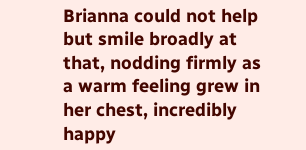Brianna could not help but smile broadly at that, nodding firmly as a warm feeling grew in her chest, incredibly happy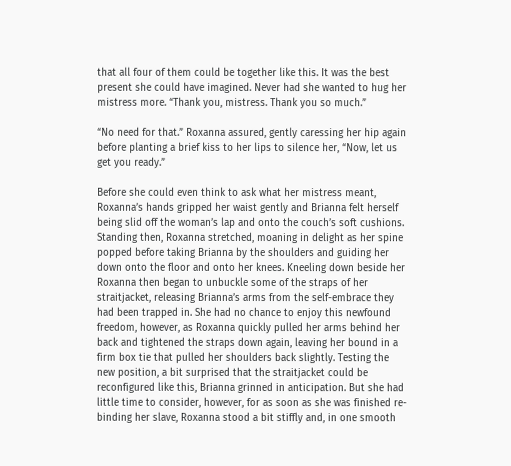that all four of them could be together like this. It was the best present she could have imagined. Never had she wanted to hug her mistress more. “Thank you, mistress. Thank you so much.”

“No need for that.” Roxanna assured, gently caressing her hip again before planting a brief kiss to her lips to silence her, “Now, let us get you ready.”

Before she could even think to ask what her mistress meant, Roxanna’s hands gripped her waist gently and Brianna felt herself being slid off the woman’s lap and onto the couch’s soft cushions. Standing then, Roxanna stretched, moaning in delight as her spine popped before taking Brianna by the shoulders and guiding her down onto the floor and onto her knees. Kneeling down beside her Roxanna then began to unbuckle some of the straps of her straitjacket, releasing Brianna’s arms from the self-embrace they had been trapped in. She had no chance to enjoy this newfound freedom, however, as Roxanna quickly pulled her arms behind her back and tightened the straps down again, leaving her bound in a firm box tie that pulled her shoulders back slightly. Testing the new position, a bit surprised that the straitjacket could be reconfigured like this, Brianna grinned in anticipation. But she had little time to consider, however, for as soon as she was finished re-binding her slave, Roxanna stood a bit stiffly and, in one smooth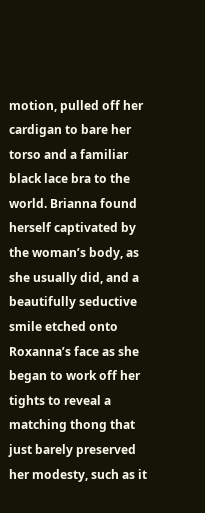motion, pulled off her cardigan to bare her torso and a familiar black lace bra to the world. Brianna found herself captivated by the woman’s body, as she usually did, and a beautifully seductive smile etched onto Roxanna’s face as she began to work off her tights to reveal a matching thong that just barely preserved her modesty, such as it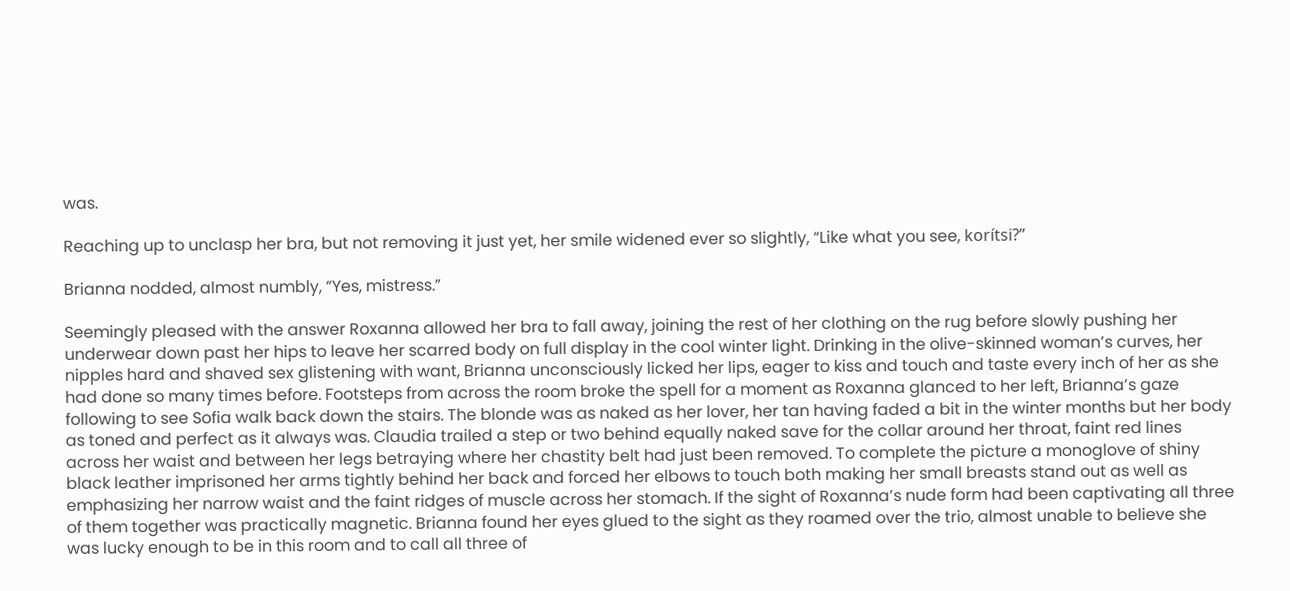was.

Reaching up to unclasp her bra, but not removing it just yet, her smile widened ever so slightly, “Like what you see, korítsi?”

Brianna nodded, almost numbly, “Yes, mistress.”

Seemingly pleased with the answer Roxanna allowed her bra to fall away, joining the rest of her clothing on the rug before slowly pushing her underwear down past her hips to leave her scarred body on full display in the cool winter light. Drinking in the olive-skinned woman’s curves, her nipples hard and shaved sex glistening with want, Brianna unconsciously licked her lips, eager to kiss and touch and taste every inch of her as she had done so many times before. Footsteps from across the room broke the spell for a moment as Roxanna glanced to her left, Brianna’s gaze following to see Sofia walk back down the stairs. The blonde was as naked as her lover, her tan having faded a bit in the winter months but her body as toned and perfect as it always was. Claudia trailed a step or two behind equally naked save for the collar around her throat, faint red lines across her waist and between her legs betraying where her chastity belt had just been removed. To complete the picture a monoglove of shiny black leather imprisoned her arms tightly behind her back and forced her elbows to touch both making her small breasts stand out as well as emphasizing her narrow waist and the faint ridges of muscle across her stomach. If the sight of Roxanna’s nude form had been captivating all three of them together was practically magnetic. Brianna found her eyes glued to the sight as they roamed over the trio, almost unable to believe she was lucky enough to be in this room and to call all three of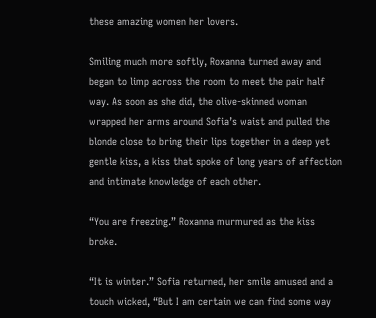these amazing women her lovers.

Smiling much more softly, Roxanna turned away and began to limp across the room to meet the pair half way. As soon as she did, the olive-skinned woman wrapped her arms around Sofia’s waist and pulled the blonde close to bring their lips together in a deep yet gentle kiss, a kiss that spoke of long years of affection and intimate knowledge of each other.

“You are freezing.” Roxanna murmured as the kiss broke.

“It is winter.” Sofia returned, her smile amused and a touch wicked, “But I am certain we can find some way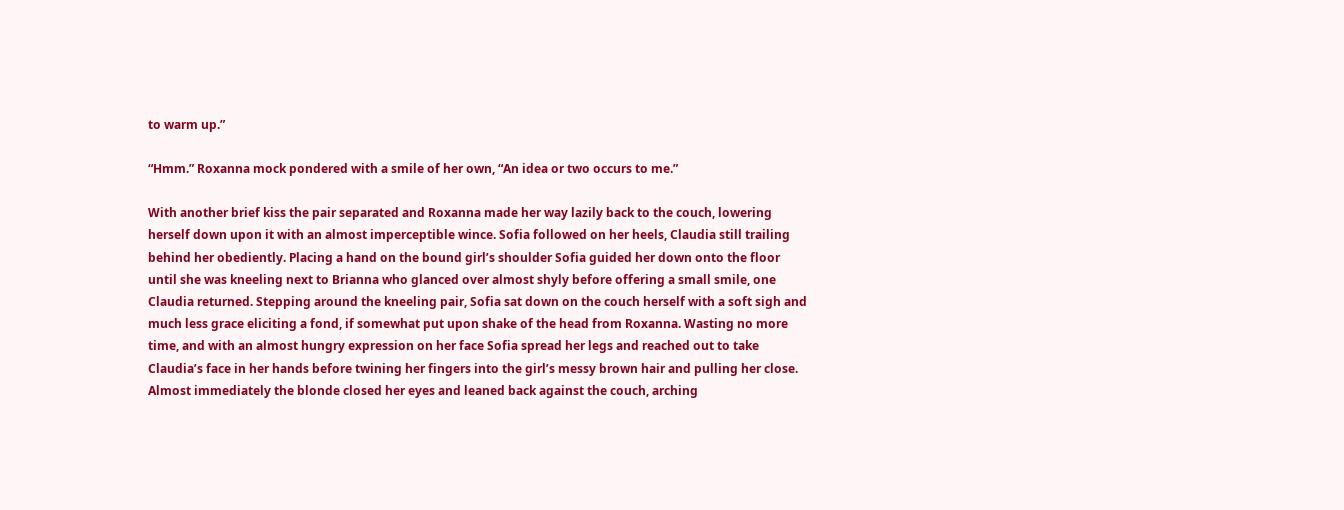to warm up.”

“Hmm.” Roxanna mock pondered with a smile of her own, “An idea or two occurs to me.”

With another brief kiss the pair separated and Roxanna made her way lazily back to the couch, lowering herself down upon it with an almost imperceptible wince. Sofia followed on her heels, Claudia still trailing behind her obediently. Placing a hand on the bound girl’s shoulder Sofia guided her down onto the floor until she was kneeling next to Brianna who glanced over almost shyly before offering a small smile, one Claudia returned. Stepping around the kneeling pair, Sofia sat down on the couch herself with a soft sigh and much less grace eliciting a fond, if somewhat put upon shake of the head from Roxanna. Wasting no more time, and with an almost hungry expression on her face Sofia spread her legs and reached out to take Claudia’s face in her hands before twining her fingers into the girl’s messy brown hair and pulling her close. Almost immediately the blonde closed her eyes and leaned back against the couch, arching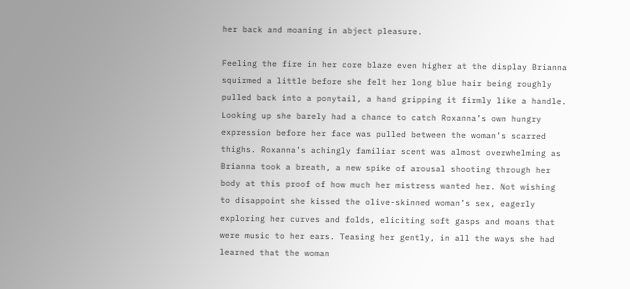her back and moaning in abject pleasure.

Feeling the fire in her core blaze even higher at the display Brianna squirmed a little before she felt her long blue hair being roughly pulled back into a ponytail, a hand gripping it firmly like a handle. Looking up she barely had a chance to catch Roxanna’s own hungry expression before her face was pulled between the woman’s scarred thighs. Roxanna’s achingly familiar scent was almost overwhelming as Brianna took a breath, a new spike of arousal shooting through her body at this proof of how much her mistress wanted her. Not wishing to disappoint she kissed the olive-skinned woman’s sex, eagerly exploring her curves and folds, eliciting soft gasps and moans that were music to her ears. Teasing her gently, in all the ways she had learned that the woman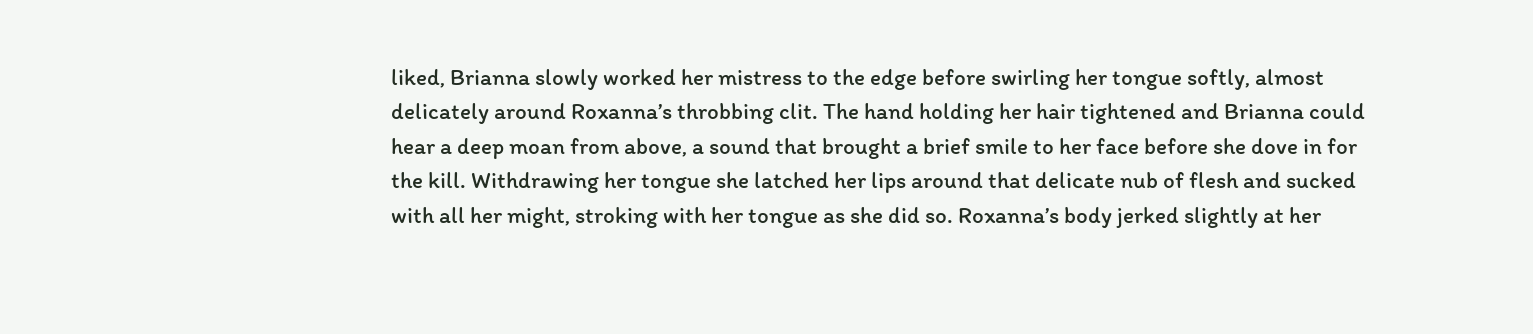liked, Brianna slowly worked her mistress to the edge before swirling her tongue softly, almost delicately around Roxanna’s throbbing clit. The hand holding her hair tightened and Brianna could hear a deep moan from above, a sound that brought a brief smile to her face before she dove in for the kill. Withdrawing her tongue she latched her lips around that delicate nub of flesh and sucked with all her might, stroking with her tongue as she did so. Roxanna’s body jerked slightly at her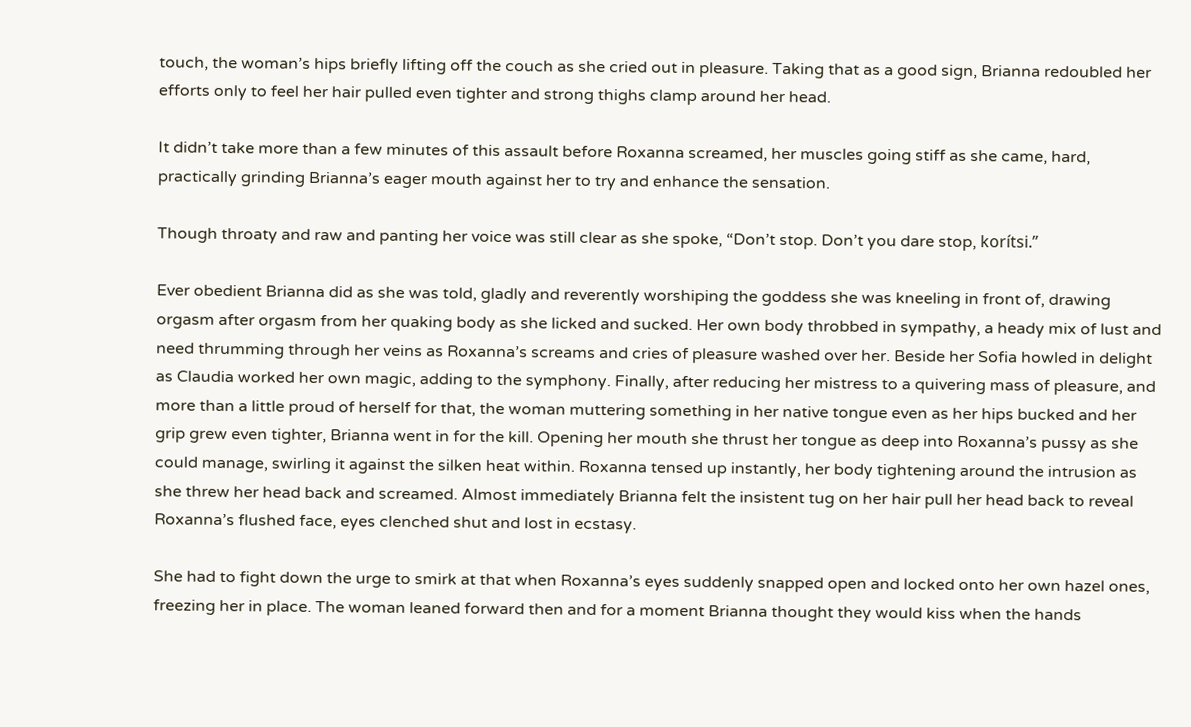touch, the woman’s hips briefly lifting off the couch as she cried out in pleasure. Taking that as a good sign, Brianna redoubled her efforts only to feel her hair pulled even tighter and strong thighs clamp around her head.

It didn’t take more than a few minutes of this assault before Roxanna screamed, her muscles going stiff as she came, hard, practically grinding Brianna’s eager mouth against her to try and enhance the sensation.

Though throaty and raw and panting her voice was still clear as she spoke, “Don’t stop. Don’t you dare stop, korítsi.”

Ever obedient Brianna did as she was told, gladly and reverently worshiping the goddess she was kneeling in front of, drawing orgasm after orgasm from her quaking body as she licked and sucked. Her own body throbbed in sympathy, a heady mix of lust and need thrumming through her veins as Roxanna’s screams and cries of pleasure washed over her. Beside her Sofia howled in delight as Claudia worked her own magic, adding to the symphony. Finally, after reducing her mistress to a quivering mass of pleasure, and more than a little proud of herself for that, the woman muttering something in her native tongue even as her hips bucked and her grip grew even tighter, Brianna went in for the kill. Opening her mouth she thrust her tongue as deep into Roxanna’s pussy as she could manage, swirling it against the silken heat within. Roxanna tensed up instantly, her body tightening around the intrusion as she threw her head back and screamed. Almost immediately Brianna felt the insistent tug on her hair pull her head back to reveal Roxanna’s flushed face, eyes clenched shut and lost in ecstasy.

She had to fight down the urge to smirk at that when Roxanna’s eyes suddenly snapped open and locked onto her own hazel ones, freezing her in place. The woman leaned forward then and for a moment Brianna thought they would kiss when the hands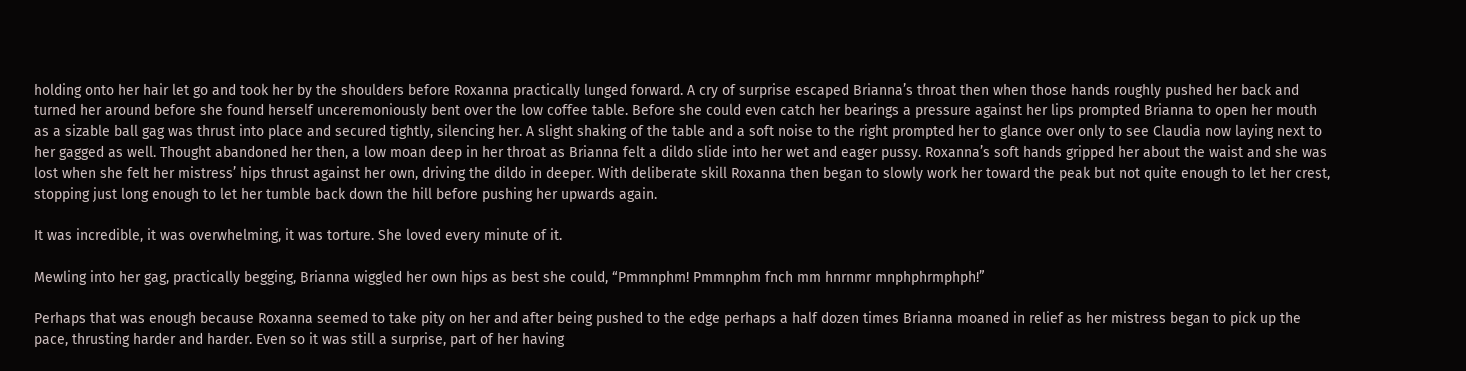holding onto her hair let go and took her by the shoulders before Roxanna practically lunged forward. A cry of surprise escaped Brianna’s throat then when those hands roughly pushed her back and turned her around before she found herself unceremoniously bent over the low coffee table. Before she could even catch her bearings a pressure against her lips prompted Brianna to open her mouth as a sizable ball gag was thrust into place and secured tightly, silencing her. A slight shaking of the table and a soft noise to the right prompted her to glance over only to see Claudia now laying next to her gagged as well. Thought abandoned her then, a low moan deep in her throat as Brianna felt a dildo slide into her wet and eager pussy. Roxanna’s soft hands gripped her about the waist and she was lost when she felt her mistress’ hips thrust against her own, driving the dildo in deeper. With deliberate skill Roxanna then began to slowly work her toward the peak but not quite enough to let her crest, stopping just long enough to let her tumble back down the hill before pushing her upwards again.

It was incredible, it was overwhelming, it was torture. She loved every minute of it.

Mewling into her gag, practically begging, Brianna wiggled her own hips as best she could, “Pmmnphm! Pmmnphm fnch mm hnrnmr mnphphrmphph!”

Perhaps that was enough because Roxanna seemed to take pity on her and after being pushed to the edge perhaps a half dozen times Brianna moaned in relief as her mistress began to pick up the pace, thrusting harder and harder. Even so it was still a surprise, part of her having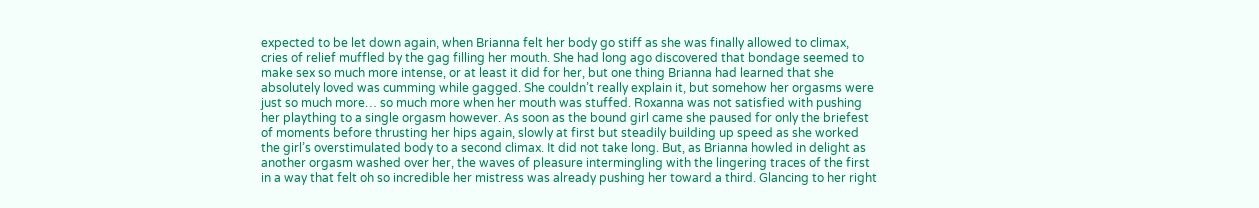expected to be let down again, when Brianna felt her body go stiff as she was finally allowed to climax, cries of relief muffled by the gag filling her mouth. She had long ago discovered that bondage seemed to make sex so much more intense, or at least it did for her, but one thing Brianna had learned that she absolutely loved was cumming while gagged. She couldn’t really explain it, but somehow her orgasms were just so much more… so much more when her mouth was stuffed. Roxanna was not satisfied with pushing her plaything to a single orgasm however. As soon as the bound girl came she paused for only the briefest of moments before thrusting her hips again, slowly at first but steadily building up speed as she worked the girl’s overstimulated body to a second climax. It did not take long. But, as Brianna howled in delight as another orgasm washed over her, the waves of pleasure intermingling with the lingering traces of the first in a way that felt oh so incredible her mistress was already pushing her toward a third. Glancing to her right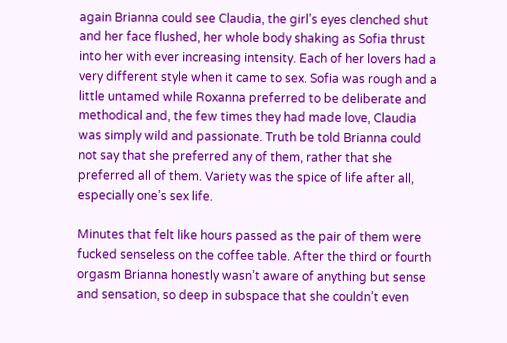again Brianna could see Claudia, the girl’s eyes clenched shut and her face flushed, her whole body shaking as Sofia thrust into her with ever increasing intensity. Each of her lovers had a very different style when it came to sex. Sofia was rough and a little untamed while Roxanna preferred to be deliberate and methodical and, the few times they had made love, Claudia was simply wild and passionate. Truth be told Brianna could not say that she preferred any of them, rather that she preferred all of them. Variety was the spice of life after all, especially one’s sex life.

Minutes that felt like hours passed as the pair of them were fucked senseless on the coffee table. After the third or fourth orgasm Brianna honestly wasn’t aware of anything but sense and sensation, so deep in subspace that she couldn’t even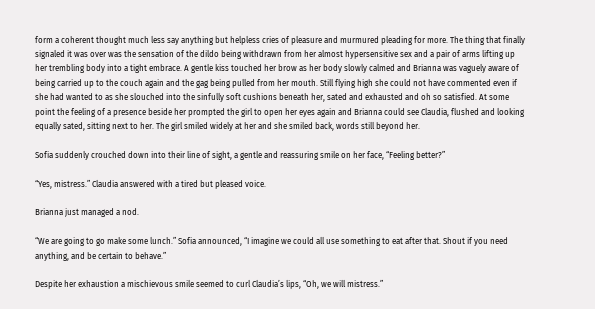form a coherent thought much less say anything but helpless cries of pleasure and murmured pleading for more. The thing that finally signaled it was over was the sensation of the dildo being withdrawn from her almost hypersensitive sex and a pair of arms lifting up her trembling body into a tight embrace. A gentle kiss touched her brow as her body slowly calmed and Brianna was vaguely aware of being carried up to the couch again and the gag being pulled from her mouth. Still flying high she could not have commented even if she had wanted to as she slouched into the sinfully soft cushions beneath her, sated and exhausted and oh so satisfied. At some point the feeling of a presence beside her prompted the girl to open her eyes again and Brianna could see Claudia, flushed and looking equally sated, sitting next to her. The girl smiled widely at her and she smiled back, words still beyond her.

Sofia suddenly crouched down into their line of sight, a gentle and reassuring smile on her face, “Feeling better?”

“Yes, mistress.” Claudia answered with a tired but pleased voice.

Brianna just managed a nod.

“We are going to go make some lunch.” Sofia announced, “I imagine we could all use something to eat after that. Shout if you need anything, and be certain to behave.”

Despite her exhaustion a mischievous smile seemed to curl Claudia’s lips, “Oh, we will mistress.”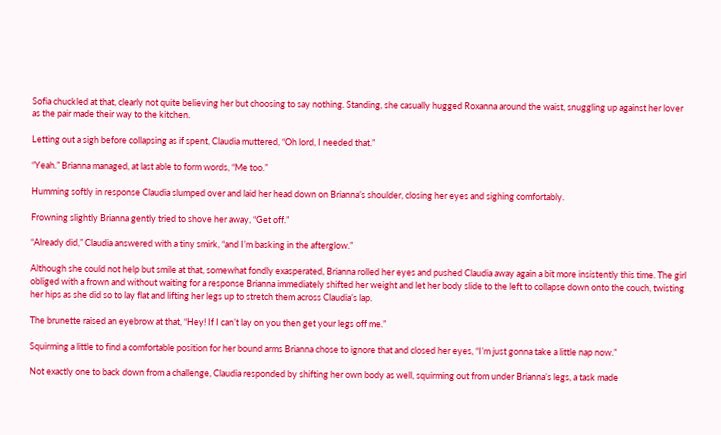Sofia chuckled at that, clearly not quite believing her but choosing to say nothing. Standing, she casually hugged Roxanna around the waist, snuggling up against her lover as the pair made their way to the kitchen.

Letting out a sigh before collapsing as if spent, Claudia muttered, “Oh lord, I needed that.”

“Yeah.” Brianna managed, at last able to form words, “Me too.”

Humming softly in response Claudia slumped over and laid her head down on Brianna’s shoulder, closing her eyes and sighing comfortably.

Frowning slightly Brianna gently tried to shove her away, “Get off.”

“Already did,” Claudia answered with a tiny smirk, “and I’m basking in the afterglow.”

Although she could not help but smile at that, somewhat fondly exasperated, Brianna rolled her eyes and pushed Claudia away again a bit more insistently this time. The girl obliged with a frown and without waiting for a response Brianna immediately shifted her weight and let her body slide to the left to collapse down onto the couch, twisting her hips as she did so to lay flat and lifting her legs up to stretch them across Claudia’s lap.

The brunette raised an eyebrow at that, “Hey! If I can’t lay on you then get your legs off me.”

Squirming a little to find a comfortable position for her bound arms Brianna chose to ignore that and closed her eyes, “I’m just gonna take a little nap now.”

Not exactly one to back down from a challenge, Claudia responded by shifting her own body as well, squirming out from under Brianna’s legs, a task made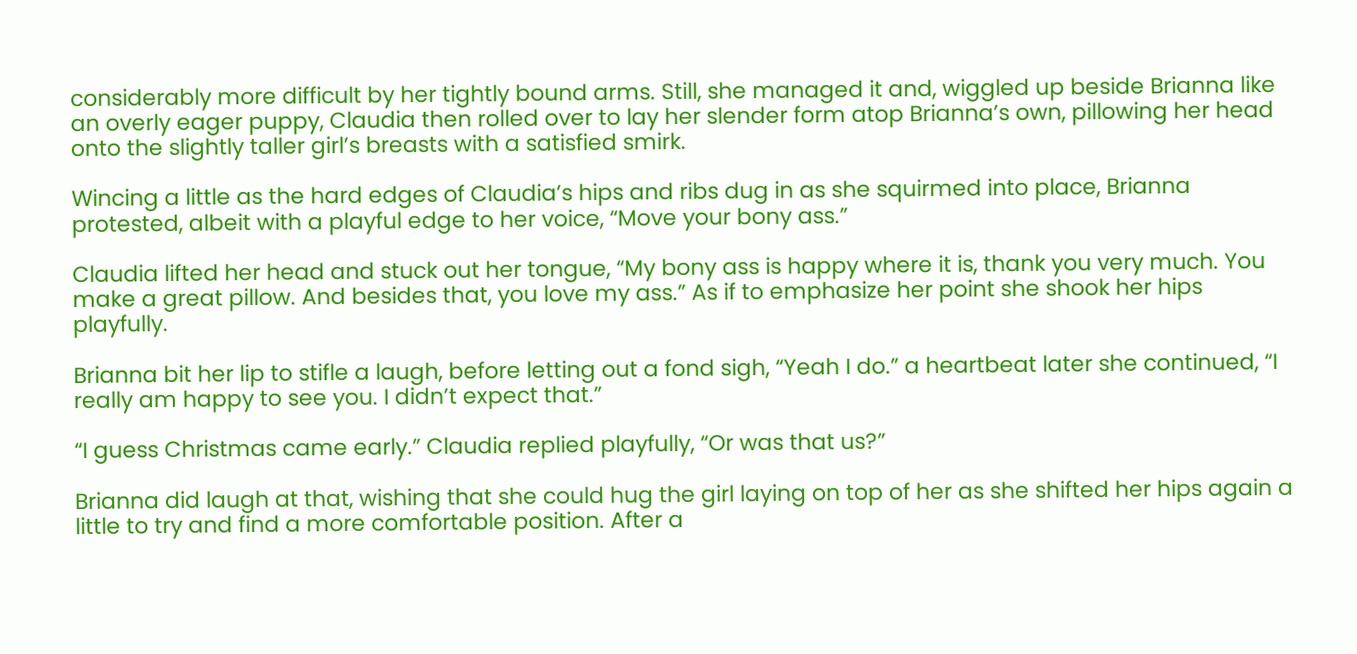considerably more difficult by her tightly bound arms. Still, she managed it and, wiggled up beside Brianna like an overly eager puppy, Claudia then rolled over to lay her slender form atop Brianna’s own, pillowing her head onto the slightly taller girl’s breasts with a satisfied smirk.

Wincing a little as the hard edges of Claudia’s hips and ribs dug in as she squirmed into place, Brianna protested, albeit with a playful edge to her voice, “Move your bony ass.”

Claudia lifted her head and stuck out her tongue, “My bony ass is happy where it is, thank you very much. You make a great pillow. And besides that, you love my ass.” As if to emphasize her point she shook her hips playfully.

Brianna bit her lip to stifle a laugh, before letting out a fond sigh, “Yeah I do.” a heartbeat later she continued, “I really am happy to see you. I didn’t expect that.”

“I guess Christmas came early.” Claudia replied playfully, “Or was that us?”

Brianna did laugh at that, wishing that she could hug the girl laying on top of her as she shifted her hips again a little to try and find a more comfortable position. After a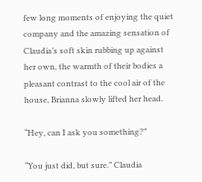few long moments of enjoying the quiet company and the amazing sensation of Claudia’s soft skin rubbing up against her own, the warmth of their bodies a pleasant contrast to the cool air of the house, Brianna slowly lifted her head.

“Hey, can I ask you something?”

“You just did, but sure.” Claudia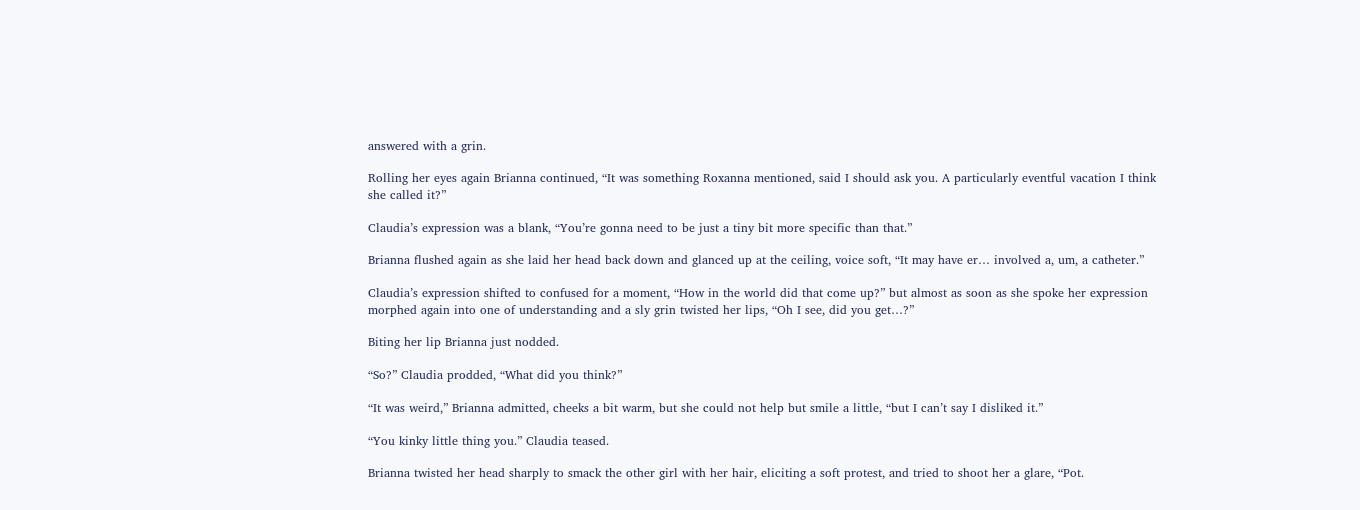answered with a grin.

Rolling her eyes again Brianna continued, “It was something Roxanna mentioned, said I should ask you. A particularly eventful vacation I think she called it?”

Claudia’s expression was a blank, “You’re gonna need to be just a tiny bit more specific than that.”

Brianna flushed again as she laid her head back down and glanced up at the ceiling, voice soft, “It may have er… involved a, um, a catheter.”

Claudia’s expression shifted to confused for a moment, “How in the world did that come up?” but almost as soon as she spoke her expression morphed again into one of understanding and a sly grin twisted her lips, “Oh I see, did you get…?”

Biting her lip Brianna just nodded.

“So?” Claudia prodded, “What did you think?”

“It was weird,” Brianna admitted, cheeks a bit warm, but she could not help but smile a little, “but I can’t say I disliked it.”

“You kinky little thing you.” Claudia teased.

Brianna twisted her head sharply to smack the other girl with her hair, eliciting a soft protest, and tried to shoot her a glare, “Pot.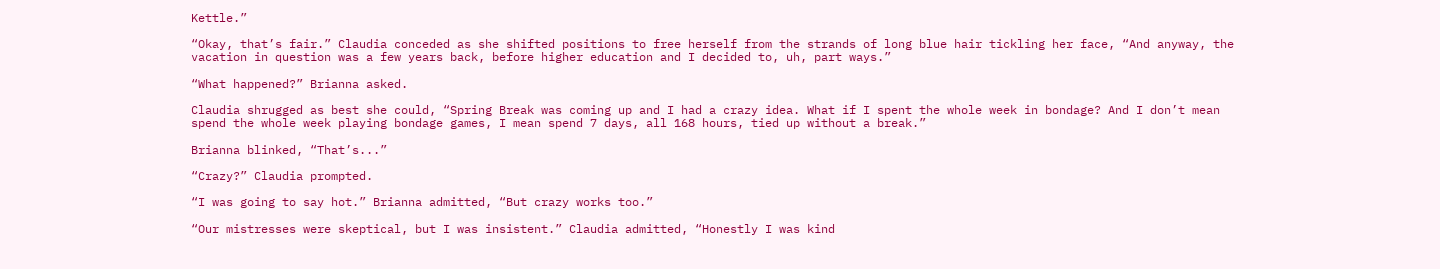Kettle.”

“Okay, that’s fair.” Claudia conceded as she shifted positions to free herself from the strands of long blue hair tickling her face, “And anyway, the vacation in question was a few years back, before higher education and I decided to, uh, part ways.”

“What happened?” Brianna asked.

Claudia shrugged as best she could, “Spring Break was coming up and I had a crazy idea. What if I spent the whole week in bondage? And I don’t mean spend the whole week playing bondage games, I mean spend 7 days, all 168 hours, tied up without a break.”

Brianna blinked, “That’s...”

“Crazy?” Claudia prompted.

“I was going to say hot.” Brianna admitted, “But crazy works too.”

“Our mistresses were skeptical, but I was insistent.” Claudia admitted, “Honestly I was kind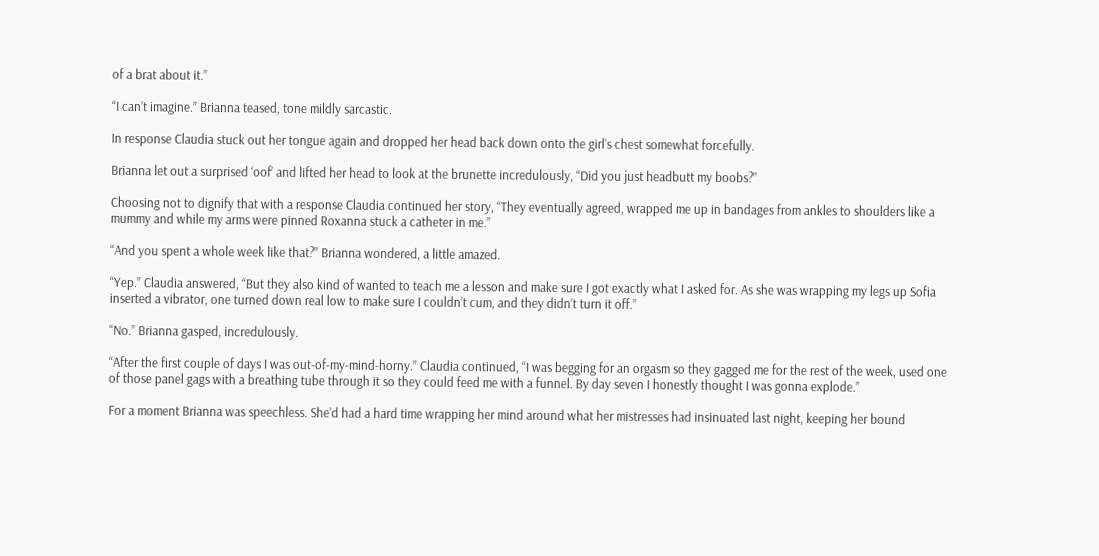of a brat about it.”

“I can’t imagine.” Brianna teased, tone mildly sarcastic.

In response Claudia stuck out her tongue again and dropped her head back down onto the girl’s chest somewhat forcefully.

Brianna let out a surprised ‘oof’ and lifted her head to look at the brunette incredulously, “Did you just headbutt my boobs?”

Choosing not to dignify that with a response Claudia continued her story, “They eventually agreed, wrapped me up in bandages from ankles to shoulders like a mummy and while my arms were pinned Roxanna stuck a catheter in me.”

“And you spent a whole week like that?” Brianna wondered, a little amazed.

“Yep.” Claudia answered, “But they also kind of wanted to teach me a lesson and make sure I got exactly what I asked for. As she was wrapping my legs up Sofia inserted a vibrator, one turned down real low to make sure I couldn’t cum, and they didn’t turn it off.”

“No.” Brianna gasped, incredulously.

“After the first couple of days I was out-of-my-mind-horny.” Claudia continued, “I was begging for an orgasm so they gagged me for the rest of the week, used one of those panel gags with a breathing tube through it so they could feed me with a funnel. By day seven I honestly thought I was gonna explode.”

For a moment Brianna was speechless. She’d had a hard time wrapping her mind around what her mistresses had insinuated last night, keeping her bound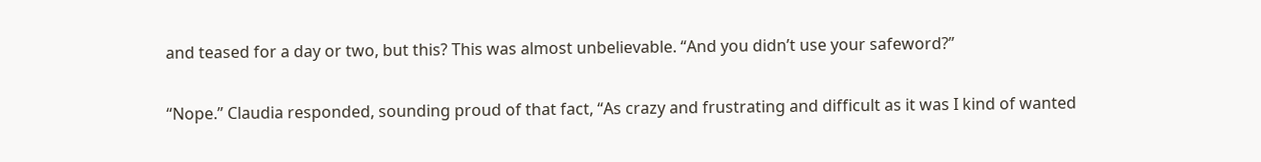and teased for a day or two, but this? This was almost unbelievable. “And you didn’t use your safeword?”

“Nope.” Claudia responded, sounding proud of that fact, “As crazy and frustrating and difficult as it was I kind of wanted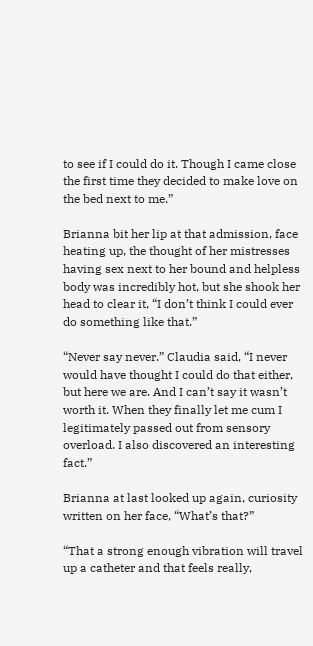to see if I could do it. Though I came close the first time they decided to make love on the bed next to me.”

Brianna bit her lip at that admission, face heating up, the thought of her mistresses having sex next to her bound and helpless body was incredibly hot, but she shook her head to clear it, “I don’t think I could ever do something like that.”

“Never say never.” Claudia said, “I never would have thought I could do that either, but here we are. And I can’t say it wasn’t worth it. When they finally let me cum I legitimately passed out from sensory overload. I also discovered an interesting fact.”

Brianna at last looked up again, curiosity written on her face, “What’s that?”

“That a strong enough vibration will travel up a catheter and that feels really,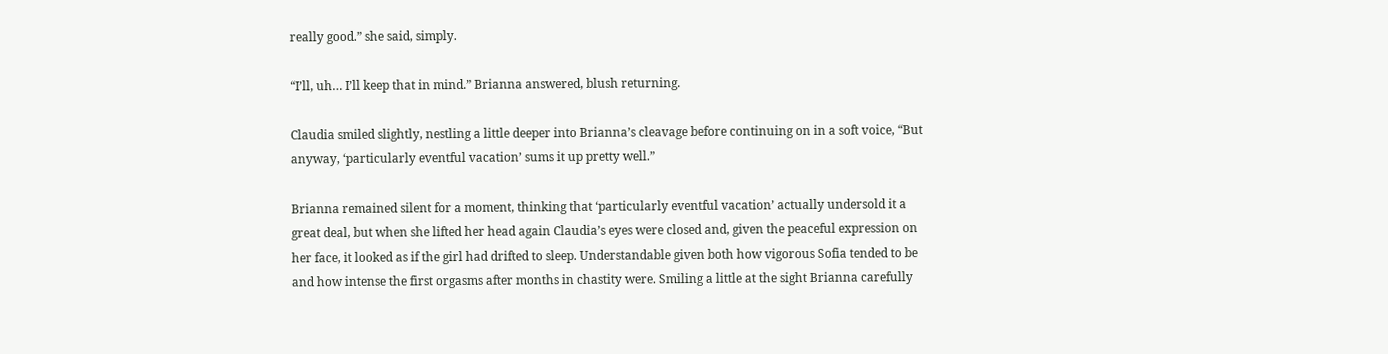really good.” she said, simply.

“I’ll, uh… I’ll keep that in mind.” Brianna answered, blush returning.

Claudia smiled slightly, nestling a little deeper into Brianna’s cleavage before continuing on in a soft voice, “But anyway, ‘particularly eventful vacation’ sums it up pretty well.”

Brianna remained silent for a moment, thinking that ‘particularly eventful vacation’ actually undersold it a great deal, but when she lifted her head again Claudia’s eyes were closed and, given the peaceful expression on her face, it looked as if the girl had drifted to sleep. Understandable given both how vigorous Sofia tended to be and how intense the first orgasms after months in chastity were. Smiling a little at the sight Brianna carefully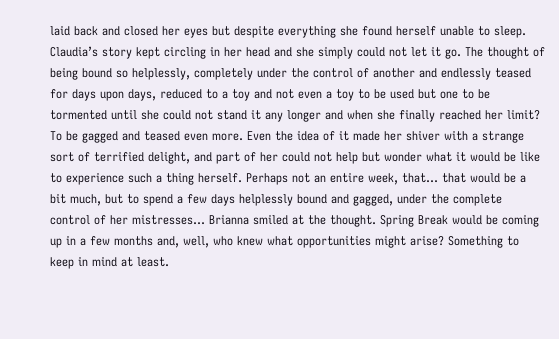laid back and closed her eyes but despite everything she found herself unable to sleep. Claudia’s story kept circling in her head and she simply could not let it go. The thought of being bound so helplessly, completely under the control of another and endlessly teased for days upon days, reduced to a toy and not even a toy to be used but one to be tormented until she could not stand it any longer and when she finally reached her limit? To be gagged and teased even more. Even the idea of it made her shiver with a strange sort of terrified delight, and part of her could not help but wonder what it would be like to experience such a thing herself. Perhaps not an entire week, that… that would be a bit much, but to spend a few days helplessly bound and gagged, under the complete control of her mistresses… Brianna smiled at the thought. Spring Break would be coming up in a few months and, well, who knew what opportunities might arise? Something to keep in mind at least.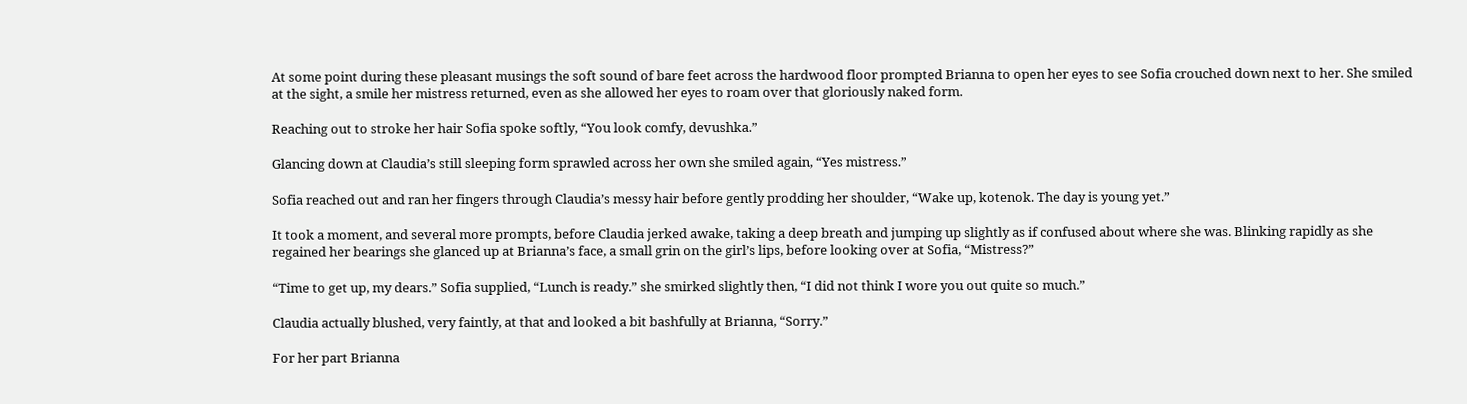At some point during these pleasant musings the soft sound of bare feet across the hardwood floor prompted Brianna to open her eyes to see Sofia crouched down next to her. She smiled at the sight, a smile her mistress returned, even as she allowed her eyes to roam over that gloriously naked form.

Reaching out to stroke her hair Sofia spoke softly, “You look comfy, devushka.”

Glancing down at Claudia’s still sleeping form sprawled across her own she smiled again, “Yes mistress.”

Sofia reached out and ran her fingers through Claudia’s messy hair before gently prodding her shoulder, “Wake up, kotenok. The day is young yet.”

It took a moment, and several more prompts, before Claudia jerked awake, taking a deep breath and jumping up slightly as if confused about where she was. Blinking rapidly as she regained her bearings she glanced up at Brianna’s face, a small grin on the girl’s lips, before looking over at Sofia, “Mistress?”

“Time to get up, my dears.” Sofia supplied, “Lunch is ready.” she smirked slightly then, “I did not think I wore you out quite so much.”

Claudia actually blushed, very faintly, at that and looked a bit bashfully at Brianna, “Sorry.”

For her part Brianna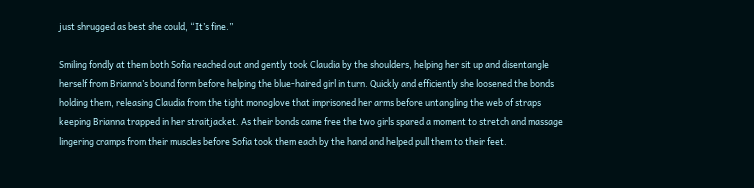just shrugged as best she could, “It’s fine.”

Smiling fondly at them both Sofia reached out and gently took Claudia by the shoulders, helping her sit up and disentangle herself from Brianna’s bound form before helping the blue-haired girl in turn. Quickly and efficiently she loosened the bonds holding them, releasing Claudia from the tight monoglove that imprisoned her arms before untangling the web of straps keeping Brianna trapped in her straitjacket. As their bonds came free the two girls spared a moment to stretch and massage lingering cramps from their muscles before Sofia took them each by the hand and helped pull them to their feet.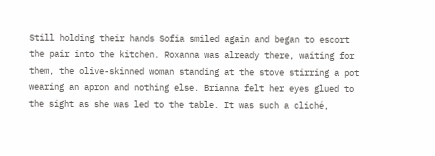Still holding their hands Sofia smiled again and began to escort the pair into the kitchen. Roxanna was already there, waiting for them, the olive-skinned woman standing at the stove stirring a pot wearing an apron and nothing else. Brianna felt her eyes glued to the sight as she was led to the table. It was such a cliché,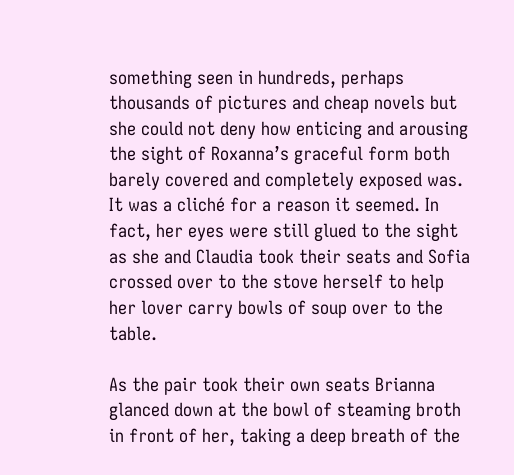something seen in hundreds, perhaps thousands of pictures and cheap novels but she could not deny how enticing and arousing the sight of Roxanna’s graceful form both barely covered and completely exposed was. It was a cliché for a reason it seemed. In fact, her eyes were still glued to the sight as she and Claudia took their seats and Sofia crossed over to the stove herself to help her lover carry bowls of soup over to the table.

As the pair took their own seats Brianna glanced down at the bowl of steaming broth in front of her, taking a deep breath of the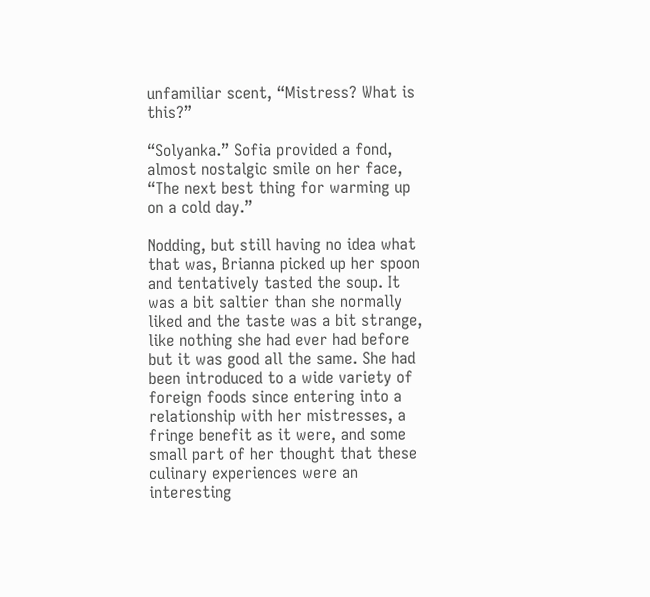unfamiliar scent, “Mistress? What is this?”

“Solyanka.” Sofia provided a fond, almost nostalgic smile on her face, “The next best thing for warming up on a cold day.”

Nodding, but still having no idea what that was, Brianna picked up her spoon and tentatively tasted the soup. It was a bit saltier than she normally liked and the taste was a bit strange, like nothing she had ever had before but it was good all the same. She had been introduced to a wide variety of foreign foods since entering into a relationship with her mistresses, a fringe benefit as it were, and some small part of her thought that these culinary experiences were an interesting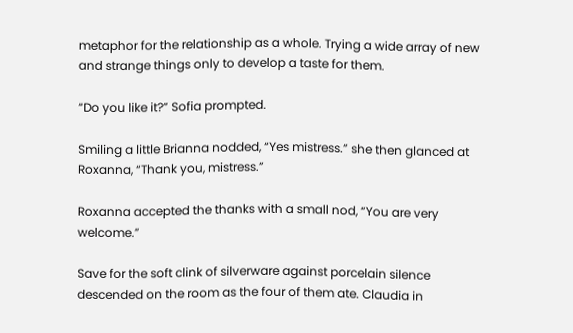metaphor for the relationship as a whole. Trying a wide array of new and strange things only to develop a taste for them.

“Do you like it?” Sofia prompted.

Smiling a little Brianna nodded, “Yes mistress.” she then glanced at Roxanna, “Thank you, mistress.”

Roxanna accepted the thanks with a small nod, “You are very welcome.”

Save for the soft clink of silverware against porcelain silence descended on the room as the four of them ate. Claudia in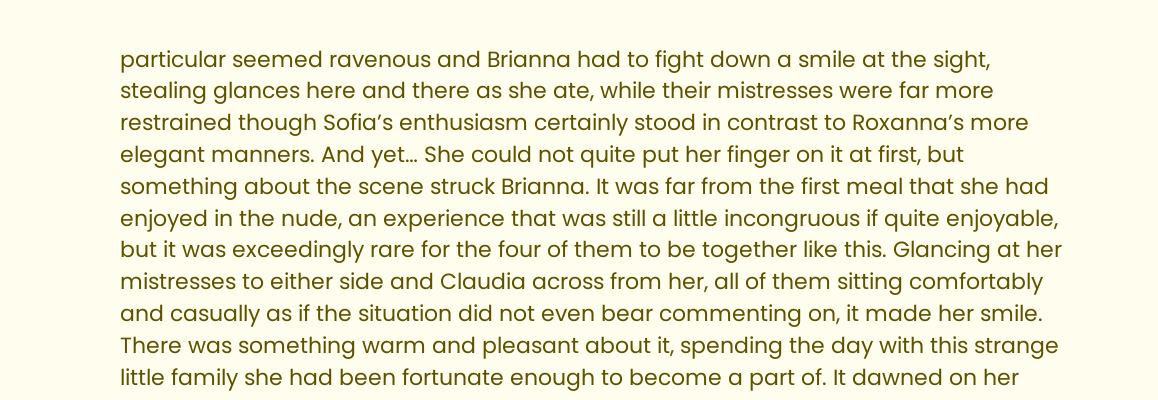particular seemed ravenous and Brianna had to fight down a smile at the sight, stealing glances here and there as she ate, while their mistresses were far more restrained though Sofia’s enthusiasm certainly stood in contrast to Roxanna’s more elegant manners. And yet… She could not quite put her finger on it at first, but something about the scene struck Brianna. It was far from the first meal that she had enjoyed in the nude, an experience that was still a little incongruous if quite enjoyable, but it was exceedingly rare for the four of them to be together like this. Glancing at her mistresses to either side and Claudia across from her, all of them sitting comfortably and casually as if the situation did not even bear commenting on, it made her smile. There was something warm and pleasant about it, spending the day with this strange little family she had been fortunate enough to become a part of. It dawned on her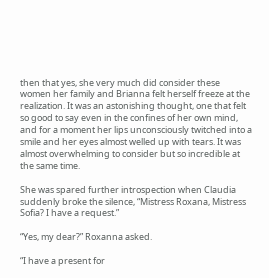then that yes, she very much did consider these women her family and Brianna felt herself freeze at the realization. It was an astonishing thought, one that felt so good to say even in the confines of her own mind, and for a moment her lips unconsciously twitched into a smile and her eyes almost welled up with tears. It was almost overwhelming to consider but so incredible at the same time.

She was spared further introspection when Claudia suddenly broke the silence, “Mistress Roxana, Mistress Sofia? I have a request.”

“Yes, my dear?” Roxanna asked.

“I have a present for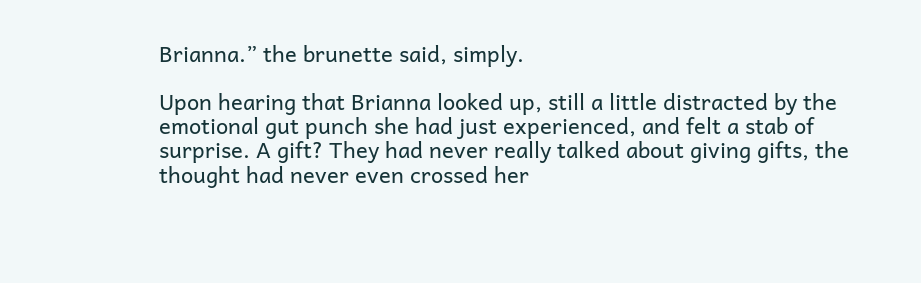Brianna.” the brunette said, simply.

Upon hearing that Brianna looked up, still a little distracted by the emotional gut punch she had just experienced, and felt a stab of surprise. A gift? They had never really talked about giving gifts, the thought had never even crossed her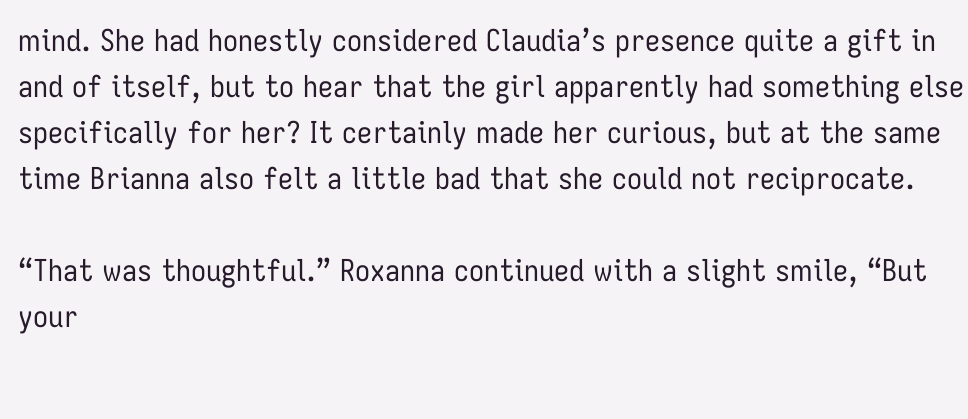mind. She had honestly considered Claudia’s presence quite a gift in and of itself, but to hear that the girl apparently had something else specifically for her? It certainly made her curious, but at the same time Brianna also felt a little bad that she could not reciprocate.

“That was thoughtful.” Roxanna continued with a slight smile, “But your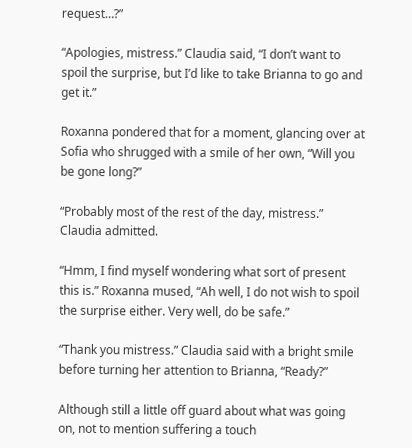request…?”

“Apologies, mistress.” Claudia said, “I don’t want to spoil the surprise, but I’d like to take Brianna to go and get it.”

Roxanna pondered that for a moment, glancing over at Sofia who shrugged with a smile of her own, “Will you be gone long?”

“Probably most of the rest of the day, mistress.” Claudia admitted.

“Hmm, I find myself wondering what sort of present this is.” Roxanna mused, “Ah well, I do not wish to spoil the surprise either. Very well, do be safe.”

“Thank you mistress.” Claudia said with a bright smile before turning her attention to Brianna, “Ready?”

Although still a little off guard about what was going on, not to mention suffering a touch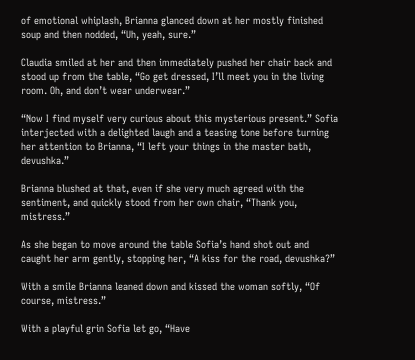of emotional whiplash, Brianna glanced down at her mostly finished soup and then nodded, “Uh, yeah, sure.”

Claudia smiled at her and then immediately pushed her chair back and stood up from the table, “Go get dressed, I’ll meet you in the living room. Oh, and don’t wear underwear.”

“Now I find myself very curious about this mysterious present.” Sofia interjected with a delighted laugh and a teasing tone before turning her attention to Brianna, “I left your things in the master bath, devushka.”

Brianna blushed at that, even if she very much agreed with the sentiment, and quickly stood from her own chair, “Thank you, mistress.”

As she began to move around the table Sofia’s hand shot out and caught her arm gently, stopping her, “A kiss for the road, devushka?”

With a smile Brianna leaned down and kissed the woman softly, “Of course, mistress.”

With a playful grin Sofia let go, “Have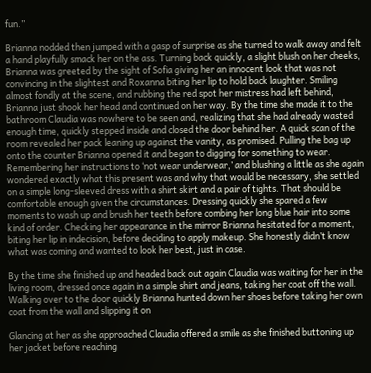fun.”

Brianna nodded then jumped with a gasp of surprise as she turned to walk away and felt a hand playfully smack her on the ass. Turning back quickly, a slight blush on her cheeks, Brianna was greeted by the sight of Sofia giving her an innocent look that was not convincing in the slightest and Roxanna biting her lip to hold back laughter. Smiling almost fondly at the scene, and rubbing the red spot her mistress had left behind, Brianna just shook her head and continued on her way. By the time she made it to the bathroom Claudia was nowhere to be seen and, realizing that she had already wasted enough time, quickly stepped inside and closed the door behind her. A quick scan of the room revealed her pack leaning up against the vanity, as promised. Pulling the bag up onto the counter Brianna opened it and began to digging for something to wear. Remembering her instructions to ‘not wear underwear,’ and blushing a little as she again wondered exactly what this present was and why that would be necessary, she settled on a simple long-sleeved dress with a shirt skirt and a pair of tights. That should be comfortable enough given the circumstances. Dressing quickly she spared a few moments to wash up and brush her teeth before combing her long blue hair into some kind of order. Checking her appearance in the mirror Brianna hesitated for a moment, biting her lip in indecision, before deciding to apply makeup. She honestly didn’t know what was coming and wanted to look her best, just in case.

By the time she finished up and headed back out again Claudia was waiting for her in the living room, dressed once again in a simple shirt and jeans, taking her coat off the wall. Walking over to the door quickly Brianna hunted down her shoes before taking her own coat from the wall and slipping it on

Glancing at her as she approached Claudia offered a smile as she finished buttoning up her jacket before reaching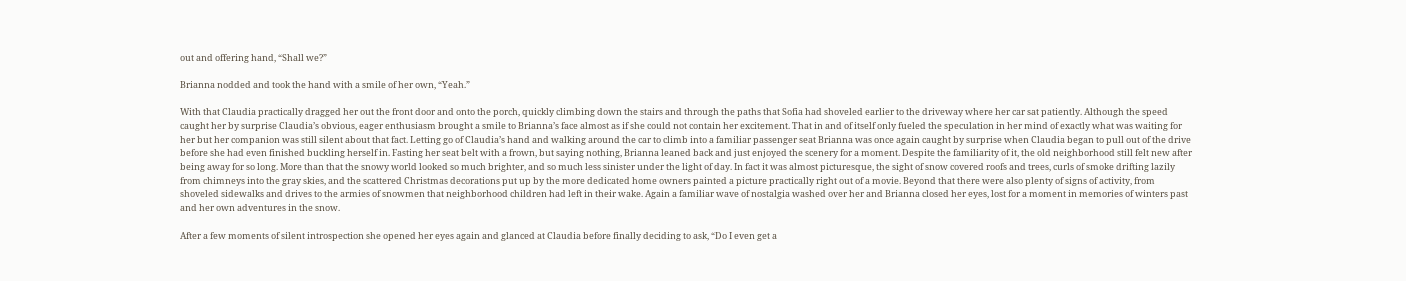out and offering hand, “Shall we?”

Brianna nodded and took the hand with a smile of her own, “Yeah.”

With that Claudia practically dragged her out the front door and onto the porch, quickly climbing down the stairs and through the paths that Sofia had shoveled earlier to the driveway where her car sat patiently. Although the speed caught her by surprise Claudia’s obvious, eager enthusiasm brought a smile to Brianna’s face almost as if she could not contain her excitement. That in and of itself only fueled the speculation in her mind of exactly what was waiting for her but her companion was still silent about that fact. Letting go of Claudia’s hand and walking around the car to climb into a familiar passenger seat Brianna was once again caught by surprise when Claudia began to pull out of the drive before she had even finished buckling herself in. Fasting her seat belt with a frown, but saying nothing, Brianna leaned back and just enjoyed the scenery for a moment. Despite the familiarity of it, the old neighborhood still felt new after being away for so long. More than that the snowy world looked so much brighter, and so much less sinister under the light of day. In fact it was almost picturesque, the sight of snow covered roofs and trees, curls of smoke drifting lazily from chimneys into the gray skies, and the scattered Christmas decorations put up by the more dedicated home owners painted a picture practically right out of a movie. Beyond that there were also plenty of signs of activity, from shoveled sidewalks and drives to the armies of snowmen that neighborhood children had left in their wake. Again a familiar wave of nostalgia washed over her and Brianna closed her eyes, lost for a moment in memories of winters past and her own adventures in the snow.

After a few moments of silent introspection she opened her eyes again and glanced at Claudia before finally deciding to ask, “Do I even get a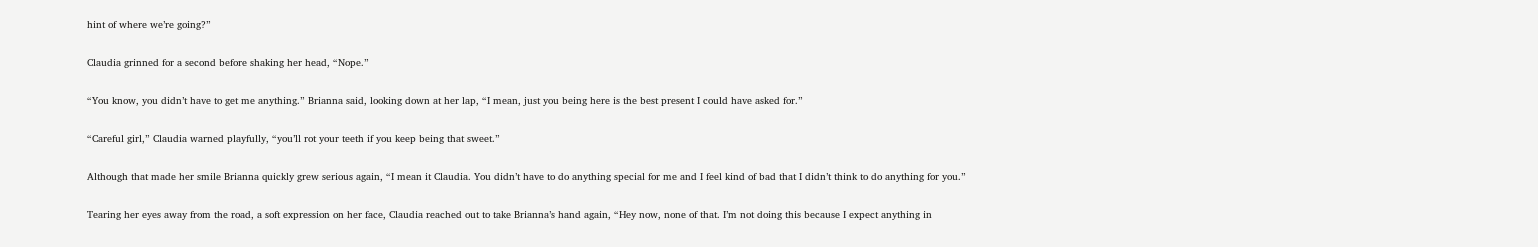hint of where we’re going?”

Claudia grinned for a second before shaking her head, “Nope.”

“You know, you didn’t have to get me anything.” Brianna said, looking down at her lap, “I mean, just you being here is the best present I could have asked for.”

“Careful girl,” Claudia warned playfully, “you’ll rot your teeth if you keep being that sweet.”

Although that made her smile Brianna quickly grew serious again, “I mean it Claudia. You didn’t have to do anything special for me and I feel kind of bad that I didn’t think to do anything for you.”

Tearing her eyes away from the road, a soft expression on her face, Claudia reached out to take Brianna’s hand again, “Hey now, none of that. I’m not doing this because I expect anything in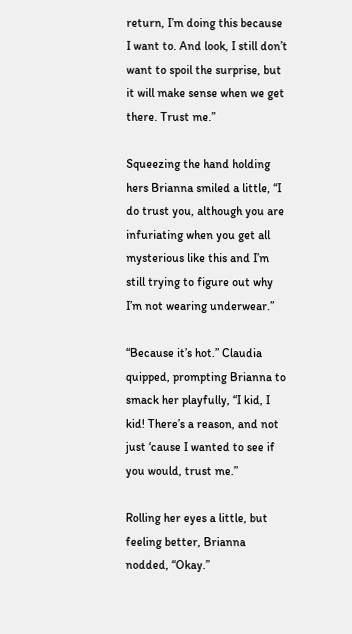return, I’m doing this because I want to. And look, I still don’t want to spoil the surprise, but it will make sense when we get there. Trust me.”

Squeezing the hand holding hers Brianna smiled a little, “I do trust you, although you are infuriating when you get all mysterious like this and I’m still trying to figure out why I’m not wearing underwear.”

“Because it’s hot.” Claudia quipped, prompting Brianna to smack her playfully, “I kid, I kid! There’s a reason, and not just ‘cause I wanted to see if you would, trust me.”

Rolling her eyes a little, but feeling better, Brianna nodded, “Okay.”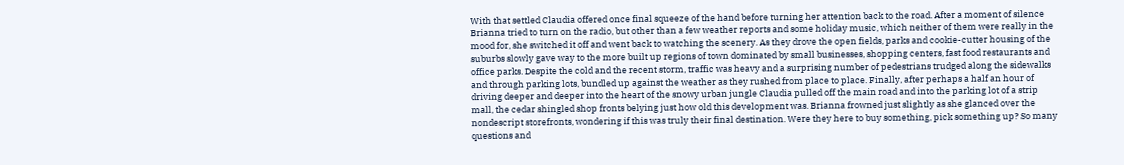With that settled Claudia offered once final squeeze of the hand before turning her attention back to the road. After a moment of silence Brianna tried to turn on the radio, but other than a few weather reports and some holiday music, which neither of them were really in the mood for, she switched it off and went back to watching the scenery. As they drove the open fields, parks and cookie-cutter housing of the suburbs slowly gave way to the more built up regions of town dominated by small businesses, shopping centers, fast food restaurants and office parks. Despite the cold and the recent storm, traffic was heavy and a surprising number of pedestrians trudged along the sidewalks and through parking lots, bundled up against the weather as they rushed from place to place. Finally, after perhaps a half an hour of driving deeper and deeper into the heart of the snowy urban jungle Claudia pulled off the main road and into the parking lot of a strip mall, the cedar shingled shop fronts belying just how old this development was. Brianna frowned just slightly as she glanced over the nondescript storefronts, wondering if this was truly their final destination. Were they here to buy something, pick something up? So many questions and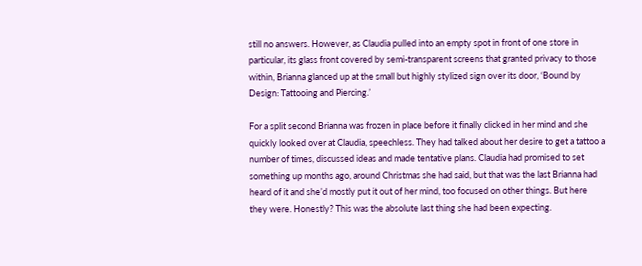still no answers. However, as Claudia pulled into an empty spot in front of one store in particular, its glass front covered by semi-transparent screens that granted privacy to those within, Brianna glanced up at the small but highly stylized sign over its door, ‘Bound by Design: Tattooing and Piercing.’

For a split second Brianna was frozen in place before it finally clicked in her mind and she quickly looked over at Claudia, speechless. They had talked about her desire to get a tattoo a number of times, discussed ideas and made tentative plans. Claudia had promised to set something up months ago, around Christmas she had said, but that was the last Brianna had heard of it and she’d mostly put it out of her mind, too focused on other things. But here they were. Honestly? This was the absolute last thing she had been expecting.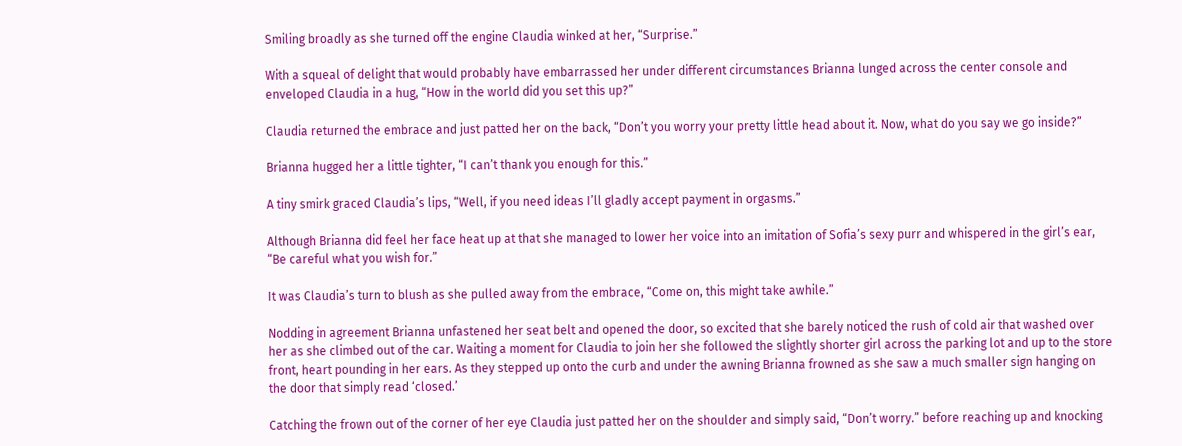Smiling broadly as she turned off the engine Claudia winked at her, “Surprise.”

With a squeal of delight that would probably have embarrassed her under different circumstances Brianna lunged across the center console and enveloped Claudia in a hug, “How in the world did you set this up?”

Claudia returned the embrace and just patted her on the back, “Don’t you worry your pretty little head about it. Now, what do you say we go inside?”

Brianna hugged her a little tighter, “I can’t thank you enough for this.”

A tiny smirk graced Claudia’s lips, “Well, if you need ideas I’ll gladly accept payment in orgasms.”

Although Brianna did feel her face heat up at that she managed to lower her voice into an imitation of Sofia’s sexy purr and whispered in the girl’s ear, “Be careful what you wish for.”

It was Claudia’s turn to blush as she pulled away from the embrace, “Come on, this might take awhile.”

Nodding in agreement Brianna unfastened her seat belt and opened the door, so excited that she barely noticed the rush of cold air that washed over her as she climbed out of the car. Waiting a moment for Claudia to join her she followed the slightly shorter girl across the parking lot and up to the store front, heart pounding in her ears. As they stepped up onto the curb and under the awning Brianna frowned as she saw a much smaller sign hanging on the door that simply read ‘closed.’

Catching the frown out of the corner of her eye Claudia just patted her on the shoulder and simply said, “Don’t worry.” before reaching up and knocking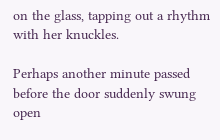on the glass, tapping out a rhythm with her knuckles.

Perhaps another minute passed before the door suddenly swung open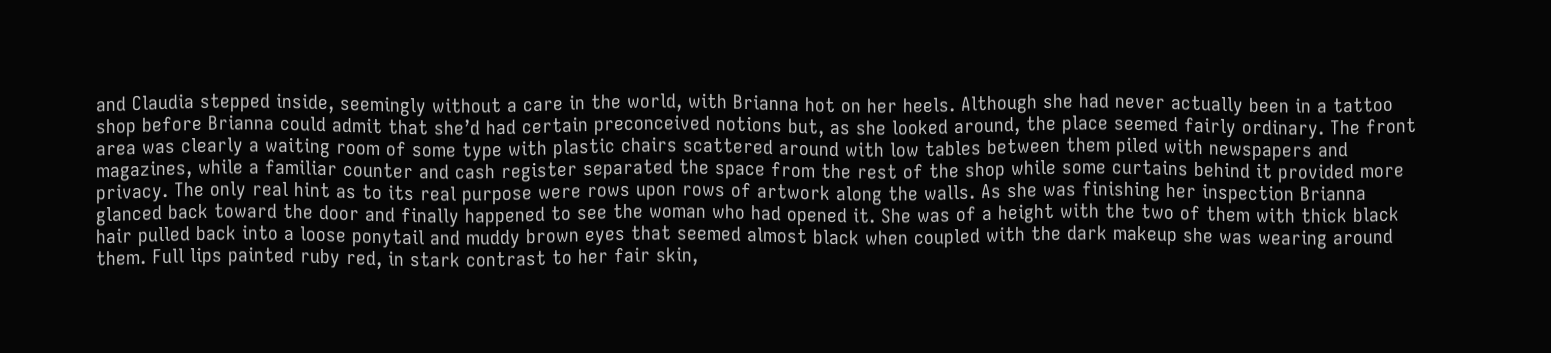and Claudia stepped inside, seemingly without a care in the world, with Brianna hot on her heels. Although she had never actually been in a tattoo shop before Brianna could admit that she’d had certain preconceived notions but, as she looked around, the place seemed fairly ordinary. The front area was clearly a waiting room of some type with plastic chairs scattered around with low tables between them piled with newspapers and magazines, while a familiar counter and cash register separated the space from the rest of the shop while some curtains behind it provided more privacy. The only real hint as to its real purpose were rows upon rows of artwork along the walls. As she was finishing her inspection Brianna glanced back toward the door and finally happened to see the woman who had opened it. She was of a height with the two of them with thick black hair pulled back into a loose ponytail and muddy brown eyes that seemed almost black when coupled with the dark makeup she was wearing around them. Full lips painted ruby red, in stark contrast to her fair skin,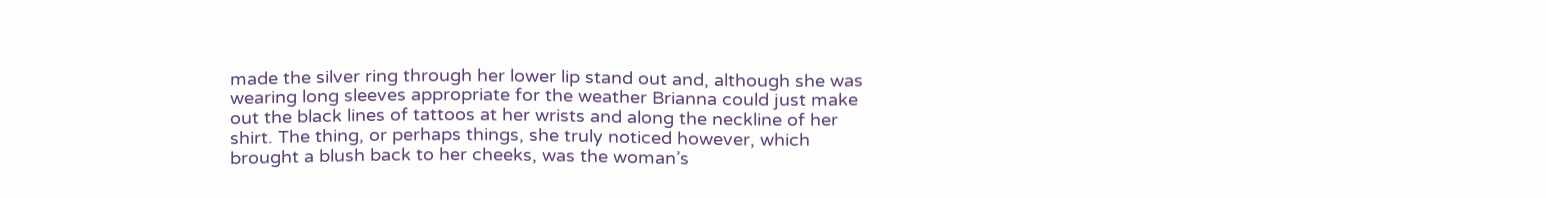made the silver ring through her lower lip stand out and, although she was wearing long sleeves appropriate for the weather Brianna could just make out the black lines of tattoos at her wrists and along the neckline of her shirt. The thing, or perhaps things, she truly noticed however, which brought a blush back to her cheeks, was the woman’s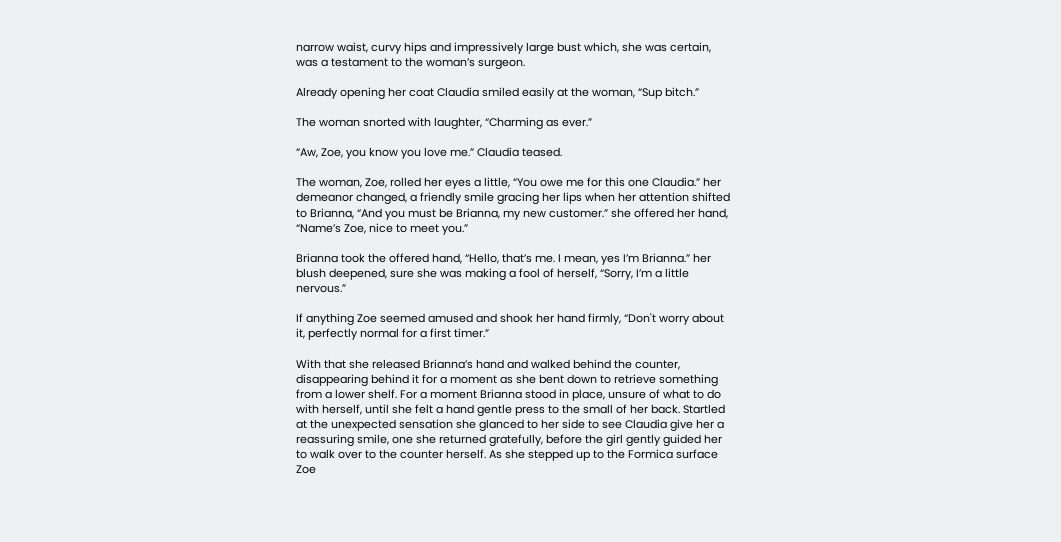narrow waist, curvy hips and impressively large bust which, she was certain, was a testament to the woman’s surgeon.

Already opening her coat Claudia smiled easily at the woman, “Sup bitch.”

The woman snorted with laughter, “Charming as ever.”

“Aw, Zoe, you know you love me.” Claudia teased.

The woman, Zoe, rolled her eyes a little, “You owe me for this one Claudia.” her demeanor changed, a friendly smile gracing her lips when her attention shifted to Brianna, “And you must be Brianna, my new customer.” she offered her hand, “Name’s Zoe, nice to meet you.”

Brianna took the offered hand, “Hello, that’s me. I mean, yes I’m Brianna.” her blush deepened, sure she was making a fool of herself, “Sorry, I’m a little nervous.”

If anything Zoe seemed amused and shook her hand firmly, “Don't worry about it, perfectly normal for a first timer.”

With that she released Brianna’s hand and walked behind the counter, disappearing behind it for a moment as she bent down to retrieve something from a lower shelf. For a moment Brianna stood in place, unsure of what to do with herself, until she felt a hand gentle press to the small of her back. Startled at the unexpected sensation she glanced to her side to see Claudia give her a reassuring smile, one she returned gratefully, before the girl gently guided her to walk over to the counter herself. As she stepped up to the Formica surface Zoe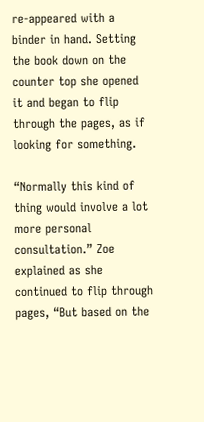re-appeared with a binder in hand. Setting the book down on the counter top she opened it and began to flip through the pages, as if looking for something.

“Normally this kind of thing would involve a lot more personal consultation.” Zoe explained as she continued to flip through pages, “But based on the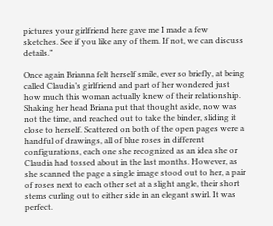pictures your girlfriend here gave me I made a few sketches. See if you like any of them. If not, we can discuss details.”

Once again Brianna felt herself smile, ever so briefly, at being called Claudia’s girlfriend and part of her wondered just how much this woman actually knew of their relationship. Shaking her head Briana put that thought aside, now was not the time, and reached out to take the binder, sliding it close to herself. Scattered on both of the open pages were a handful of drawings, all of blue roses in different configurations, each one she recognized as an idea she or Claudia had tossed about in the last months. However, as she scanned the page a single image stood out to her, a pair of roses next to each other set at a slight angle, their short stems curling out to either side in an elegant swirl. It was perfect.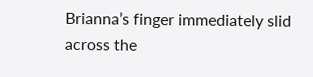Brianna’s finger immediately slid across the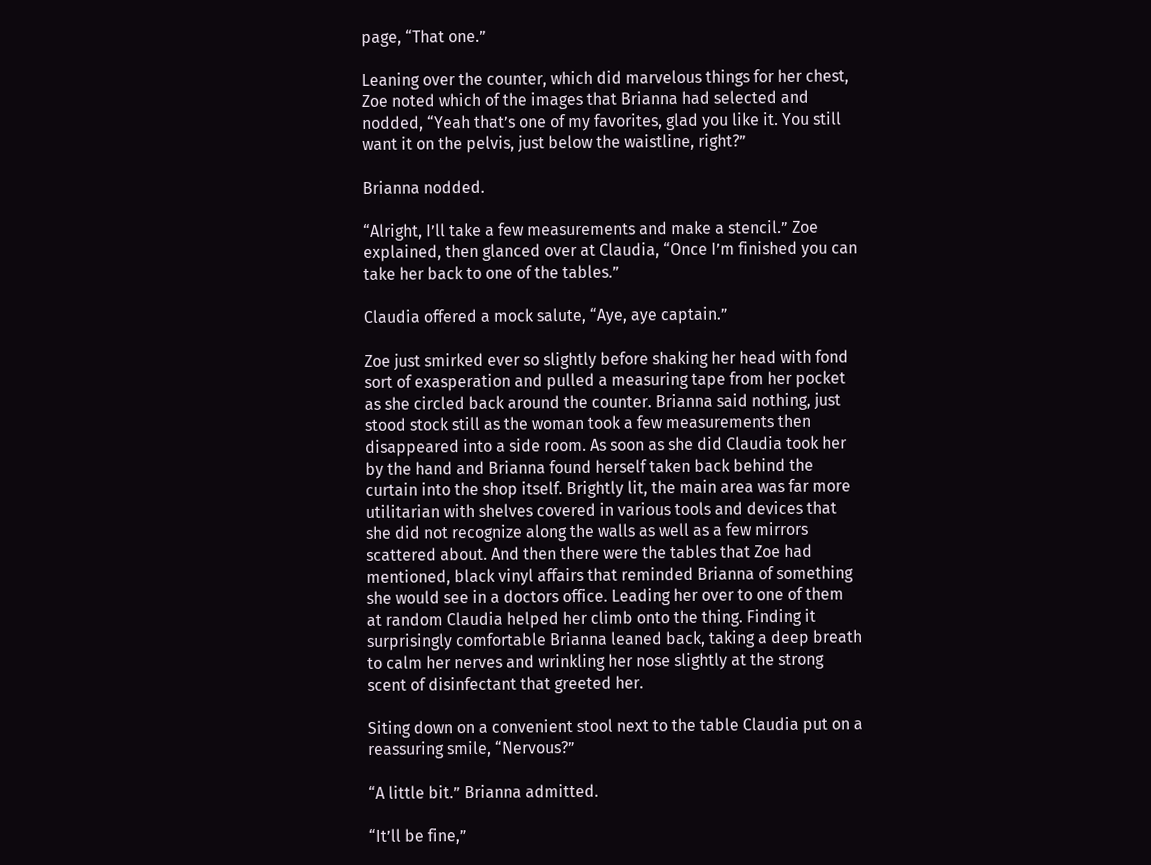page, “That one.”

Leaning over the counter, which did marvelous things for her chest, Zoe noted which of the images that Brianna had selected and nodded, “Yeah that’s one of my favorites, glad you like it. You still want it on the pelvis, just below the waistline, right?”

Brianna nodded.

“Alright, I’ll take a few measurements and make a stencil.” Zoe explained, then glanced over at Claudia, “Once I’m finished you can take her back to one of the tables.”

Claudia offered a mock salute, “Aye, aye captain.”

Zoe just smirked ever so slightly before shaking her head with fond sort of exasperation and pulled a measuring tape from her pocket as she circled back around the counter. Brianna said nothing, just stood stock still as the woman took a few measurements then disappeared into a side room. As soon as she did Claudia took her by the hand and Brianna found herself taken back behind the curtain into the shop itself. Brightly lit, the main area was far more utilitarian with shelves covered in various tools and devices that she did not recognize along the walls as well as a few mirrors scattered about. And then there were the tables that Zoe had mentioned, black vinyl affairs that reminded Brianna of something she would see in a doctors office. Leading her over to one of them at random Claudia helped her climb onto the thing. Finding it surprisingly comfortable Brianna leaned back, taking a deep breath to calm her nerves and wrinkling her nose slightly at the strong scent of disinfectant that greeted her.

Siting down on a convenient stool next to the table Claudia put on a reassuring smile, “Nervous?”

“A little bit.” Brianna admitted.

“It’ll be fine,”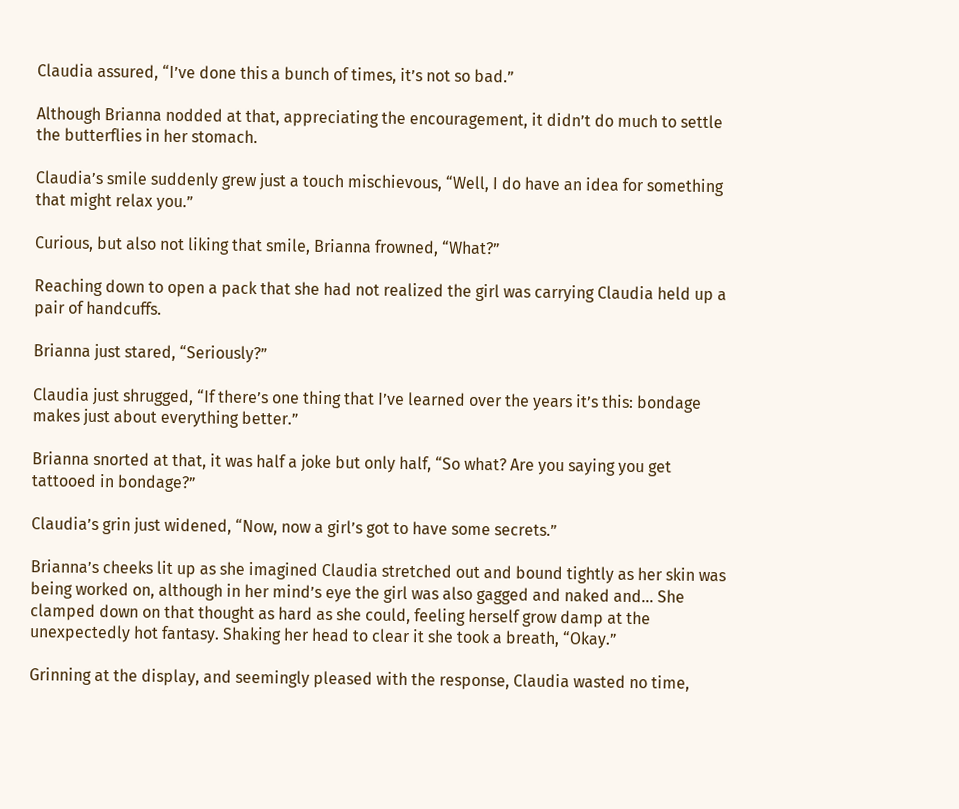Claudia assured, “I’ve done this a bunch of times, it’s not so bad.”

Although Brianna nodded at that, appreciating the encouragement, it didn’t do much to settle the butterflies in her stomach.

Claudia’s smile suddenly grew just a touch mischievous, “Well, I do have an idea for something that might relax you.”

Curious, but also not liking that smile, Brianna frowned, “What?”

Reaching down to open a pack that she had not realized the girl was carrying Claudia held up a pair of handcuffs.

Brianna just stared, “Seriously?”

Claudia just shrugged, “If there’s one thing that I’ve learned over the years it’s this: bondage makes just about everything better.”

Brianna snorted at that, it was half a joke but only half, “So what? Are you saying you get tattooed in bondage?”

Claudia’s grin just widened, “Now, now a girl’s got to have some secrets.”

Brianna’s cheeks lit up as she imagined Claudia stretched out and bound tightly as her skin was being worked on, although in her mind’s eye the girl was also gagged and naked and… She clamped down on that thought as hard as she could, feeling herself grow damp at the unexpectedly hot fantasy. Shaking her head to clear it she took a breath, “Okay.”

Grinning at the display, and seemingly pleased with the response, Claudia wasted no time,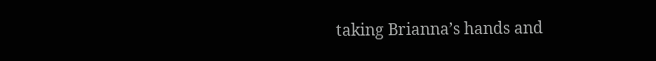taking Brianna’s hands and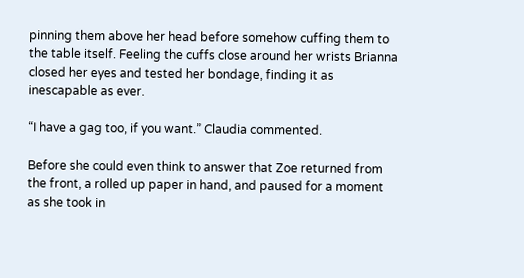pinning them above her head before somehow cuffing them to the table itself. Feeling the cuffs close around her wrists Brianna closed her eyes and tested her bondage, finding it as inescapable as ever.

“I have a gag too, if you want.” Claudia commented.

Before she could even think to answer that Zoe returned from the front, a rolled up paper in hand, and paused for a moment as she took in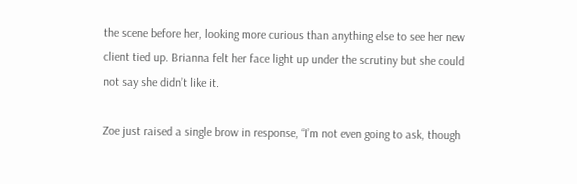the scene before her, looking more curious than anything else to see her new client tied up. Brianna felt her face light up under the scrutiny but she could not say she didn’t like it.

Zoe just raised a single brow in response, “I’m not even going to ask, though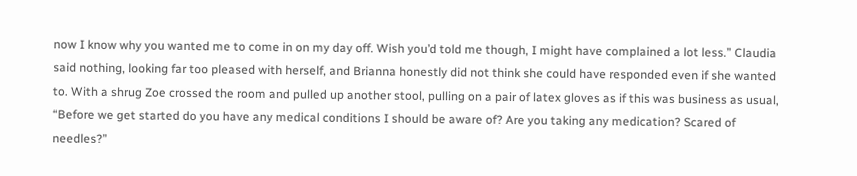now I know why you wanted me to come in on my day off. Wish you’d told me though, I might have complained a lot less.” Claudia said nothing, looking far too pleased with herself, and Brianna honestly did not think she could have responded even if she wanted to. With a shrug Zoe crossed the room and pulled up another stool, pulling on a pair of latex gloves as if this was business as usual, “Before we get started do you have any medical conditions I should be aware of? Are you taking any medication? Scared of needles?”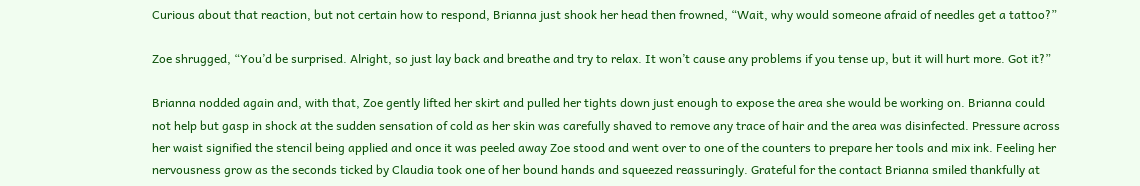Curious about that reaction, but not certain how to respond, Brianna just shook her head then frowned, “Wait, why would someone afraid of needles get a tattoo?”

Zoe shrugged, “You’d be surprised. Alright, so just lay back and breathe and try to relax. It won’t cause any problems if you tense up, but it will hurt more. Got it?”

Brianna nodded again and, with that, Zoe gently lifted her skirt and pulled her tights down just enough to expose the area she would be working on. Brianna could not help but gasp in shock at the sudden sensation of cold as her skin was carefully shaved to remove any trace of hair and the area was disinfected. Pressure across her waist signified the stencil being applied and once it was peeled away Zoe stood and went over to one of the counters to prepare her tools and mix ink. Feeling her nervousness grow as the seconds ticked by Claudia took one of her bound hands and squeezed reassuringly. Grateful for the contact Brianna smiled thankfully at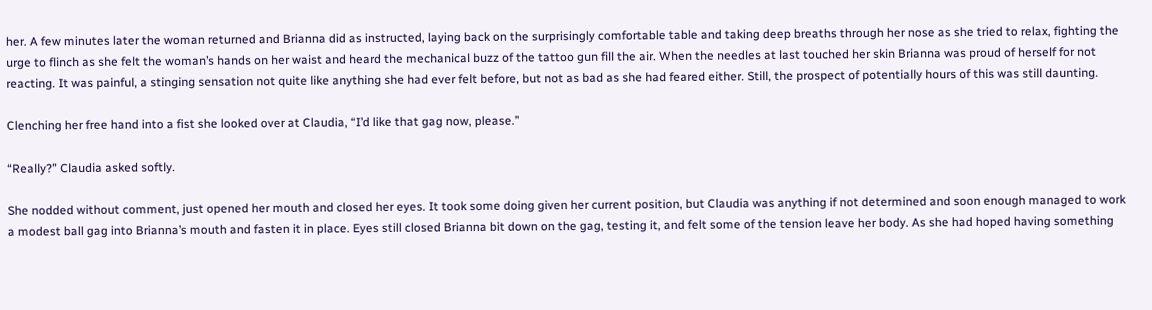her. A few minutes later the woman returned and Brianna did as instructed, laying back on the surprisingly comfortable table and taking deep breaths through her nose as she tried to relax, fighting the urge to flinch as she felt the woman’s hands on her waist and heard the mechanical buzz of the tattoo gun fill the air. When the needles at last touched her skin Brianna was proud of herself for not reacting. It was painful, a stinging sensation not quite like anything she had ever felt before, but not as bad as she had feared either. Still, the prospect of potentially hours of this was still daunting.

Clenching her free hand into a fist she looked over at Claudia, “I’d like that gag now, please.”

“Really?” Claudia asked softly.

She nodded without comment, just opened her mouth and closed her eyes. It took some doing given her current position, but Claudia was anything if not determined and soon enough managed to work a modest ball gag into Brianna’s mouth and fasten it in place. Eyes still closed Brianna bit down on the gag, testing it, and felt some of the tension leave her body. As she had hoped having something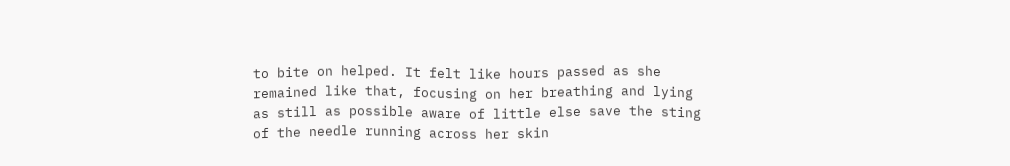to bite on helped. It felt like hours passed as she remained like that, focusing on her breathing and lying as still as possible aware of little else save the sting of the needle running across her skin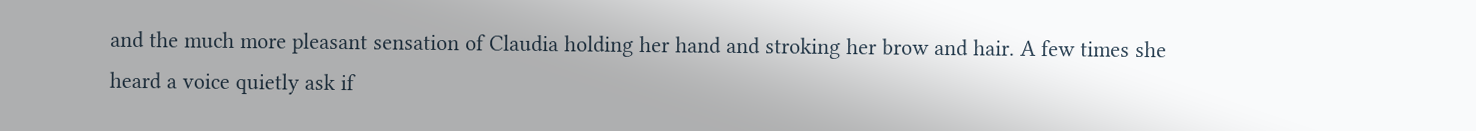and the much more pleasant sensation of Claudia holding her hand and stroking her brow and hair. A few times she heard a voice quietly ask if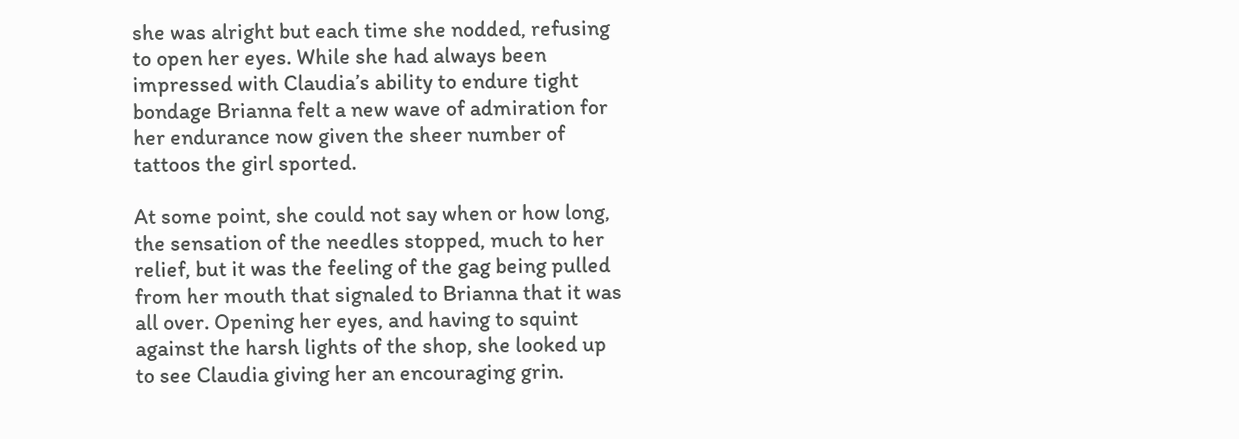she was alright but each time she nodded, refusing to open her eyes. While she had always been impressed with Claudia’s ability to endure tight bondage Brianna felt a new wave of admiration for her endurance now given the sheer number of tattoos the girl sported.

At some point, she could not say when or how long, the sensation of the needles stopped, much to her relief, but it was the feeling of the gag being pulled from her mouth that signaled to Brianna that it was all over. Opening her eyes, and having to squint against the harsh lights of the shop, she looked up to see Claudia giving her an encouraging grin.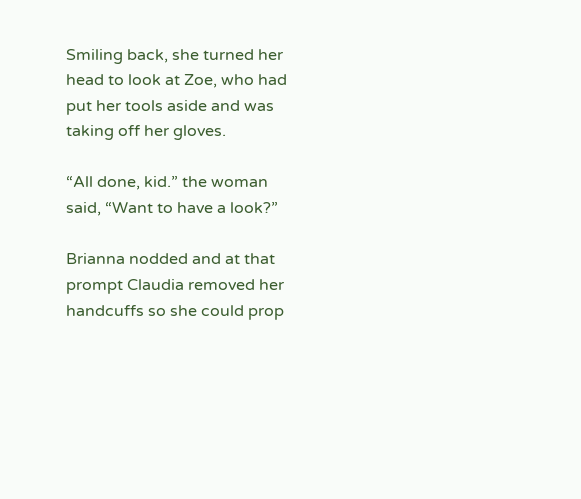Smiling back, she turned her head to look at Zoe, who had put her tools aside and was taking off her gloves.

“All done, kid.” the woman said, “Want to have a look?”

Brianna nodded and at that prompt Claudia removed her handcuffs so she could prop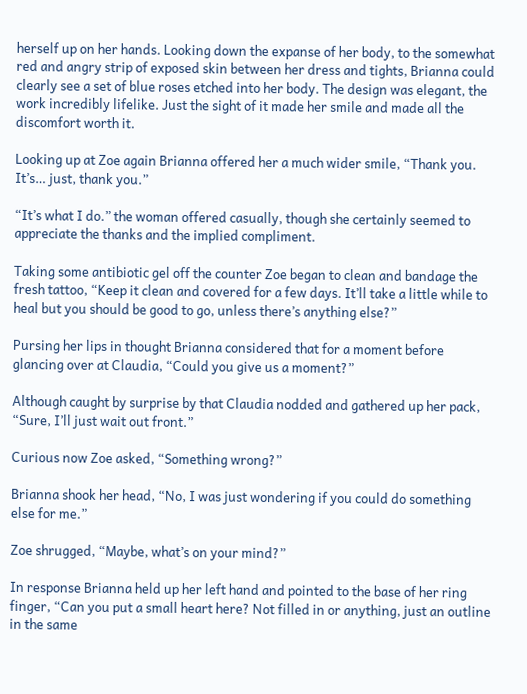herself up on her hands. Looking down the expanse of her body, to the somewhat red and angry strip of exposed skin between her dress and tights, Brianna could clearly see a set of blue roses etched into her body. The design was elegant, the work incredibly lifelike. Just the sight of it made her smile and made all the discomfort worth it.

Looking up at Zoe again Brianna offered her a much wider smile, “Thank you. It’s… just, thank you.”

“It’s what I do.” the woman offered casually, though she certainly seemed to appreciate the thanks and the implied compliment.

Taking some antibiotic gel off the counter Zoe began to clean and bandage the fresh tattoo, “Keep it clean and covered for a few days. It’ll take a little while to heal but you should be good to go, unless there’s anything else?”

Pursing her lips in thought Brianna considered that for a moment before glancing over at Claudia, “Could you give us a moment?”

Although caught by surprise by that Claudia nodded and gathered up her pack, “Sure, I’ll just wait out front.”

Curious now Zoe asked, “Something wrong?”

Brianna shook her head, “No, I was just wondering if you could do something else for me.”

Zoe shrugged, “Maybe, what’s on your mind?”

In response Brianna held up her left hand and pointed to the base of her ring finger, “Can you put a small heart here? Not filled in or anything, just an outline in the same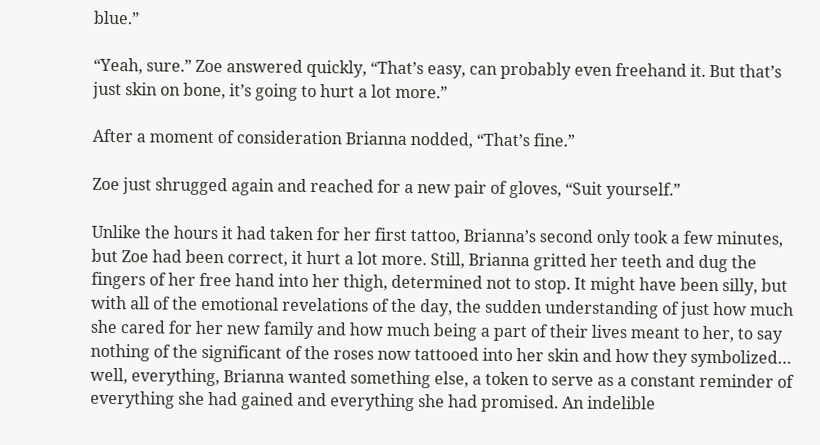blue.”

“Yeah, sure.” Zoe answered quickly, “That’s easy, can probably even freehand it. But that’s just skin on bone, it’s going to hurt a lot more.”

After a moment of consideration Brianna nodded, “That’s fine.”

Zoe just shrugged again and reached for a new pair of gloves, “Suit yourself.”

Unlike the hours it had taken for her first tattoo, Brianna’s second only took a few minutes, but Zoe had been correct, it hurt a lot more. Still, Brianna gritted her teeth and dug the fingers of her free hand into her thigh, determined not to stop. It might have been silly, but with all of the emotional revelations of the day, the sudden understanding of just how much she cared for her new family and how much being a part of their lives meant to her, to say nothing of the significant of the roses now tattooed into her skin and how they symbolized… well, everything, Brianna wanted something else, a token to serve as a constant reminder of everything she had gained and everything she had promised. An indelible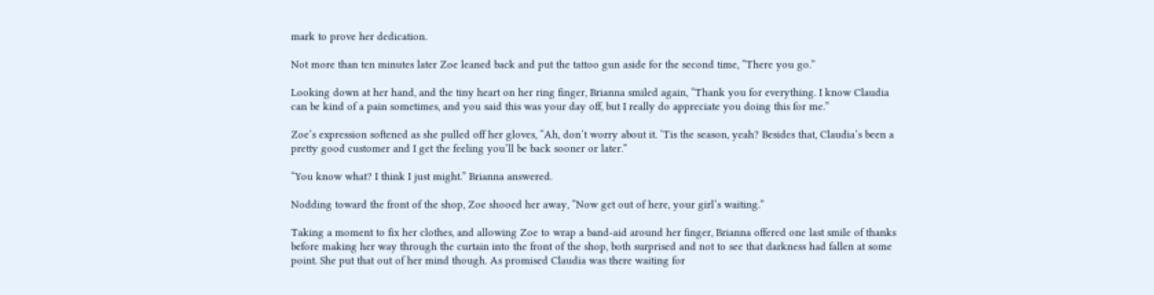mark to prove her dedication.

Not more than ten minutes later Zoe leaned back and put the tattoo gun aside for the second time, “There you go.”

Looking down at her hand, and the tiny heart on her ring finger, Brianna smiled again, “Thank you for everything. I know Claudia can be kind of a pain sometimes, and you said this was your day off, but I really do appreciate you doing this for me.”

Zoe’s expression softened as she pulled off her gloves, “Ah, don’t worry about it. ‘Tis the season, yeah? Besides that, Claudia’s been a pretty good customer and I get the feeling you’ll be back sooner or later.”

“You know what? I think I just might.” Brianna answered.

Nodding toward the front of the shop, Zoe shooed her away, “Now get out of here, your girl’s waiting.”

Taking a moment to fix her clothes, and allowing Zoe to wrap a band-aid around her finger, Brianna offered one last smile of thanks before making her way through the curtain into the front of the shop, both surprised and not to see that darkness had fallen at some point. She put that out of her mind though. As promised Claudia was there waiting for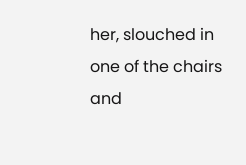her, slouched in one of the chairs and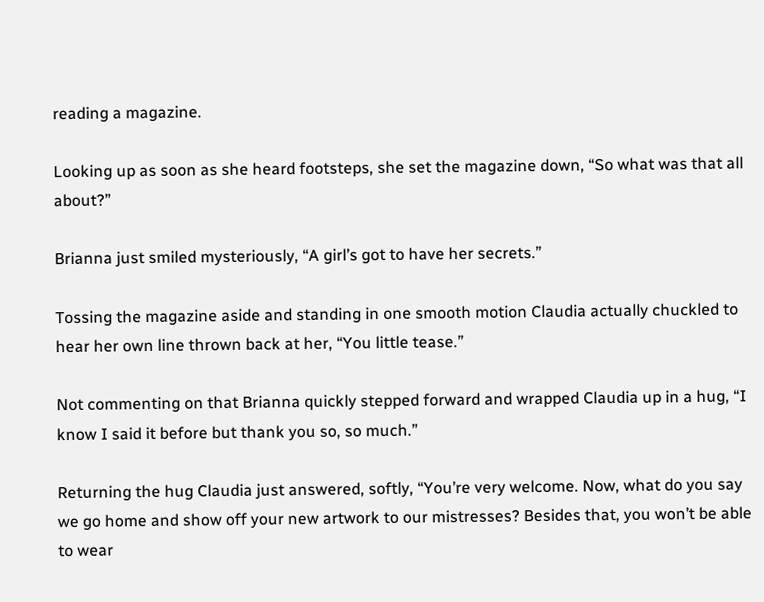reading a magazine.

Looking up as soon as she heard footsteps, she set the magazine down, “So what was that all about?”

Brianna just smiled mysteriously, “A girl’s got to have her secrets.”

Tossing the magazine aside and standing in one smooth motion Claudia actually chuckled to hear her own line thrown back at her, “You little tease.”

Not commenting on that Brianna quickly stepped forward and wrapped Claudia up in a hug, “I know I said it before but thank you so, so much.”

Returning the hug Claudia just answered, softly, “You’re very welcome. Now, what do you say we go home and show off your new artwork to our mistresses? Besides that, you won’t be able to wear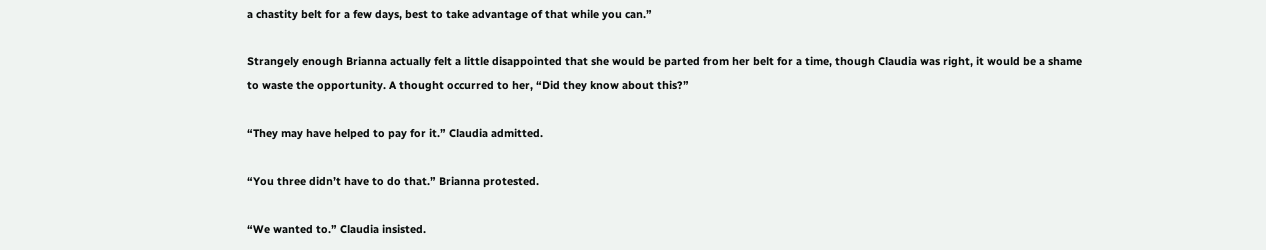a chastity belt for a few days, best to take advantage of that while you can.”

Strangely enough Brianna actually felt a little disappointed that she would be parted from her belt for a time, though Claudia was right, it would be a shame to waste the opportunity. A thought occurred to her, “Did they know about this?”

“They may have helped to pay for it.” Claudia admitted.

“You three didn’t have to do that.” Brianna protested.

“We wanted to.” Claudia insisted.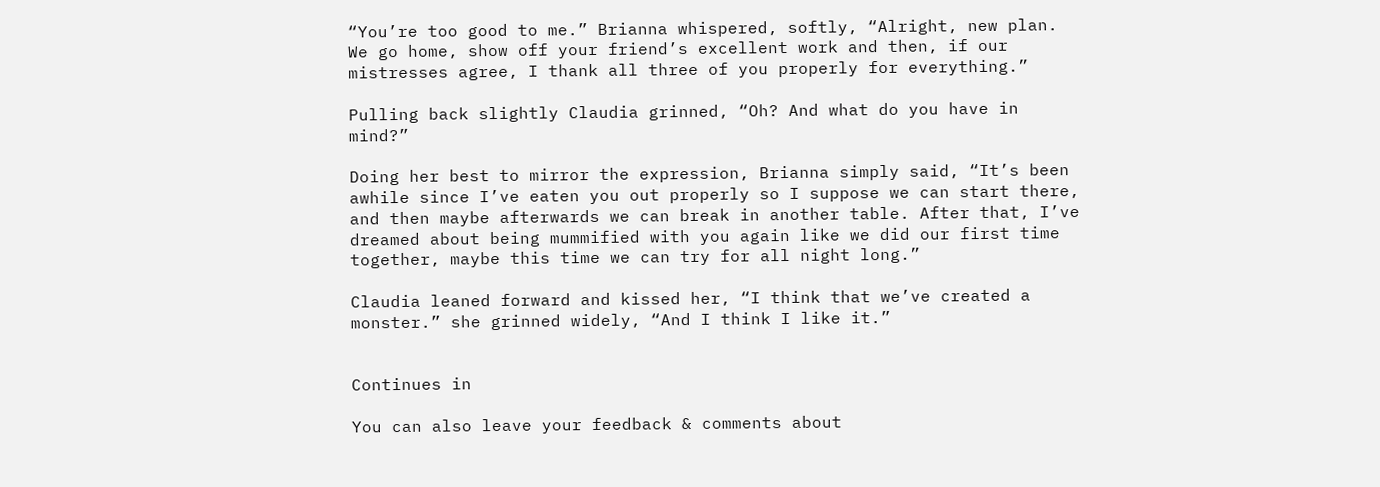“You’re too good to me.” Brianna whispered, softly, “Alright, new plan. We go home, show off your friend’s excellent work and then, if our mistresses agree, I thank all three of you properly for everything.”

Pulling back slightly Claudia grinned, “Oh? And what do you have in mind?”

Doing her best to mirror the expression, Brianna simply said, “It’s been awhile since I’ve eaten you out properly so I suppose we can start there, and then maybe afterwards we can break in another table. After that, I’ve dreamed about being mummified with you again like we did our first time together, maybe this time we can try for all night long.”

Claudia leaned forward and kissed her, “I think that we’ve created a monster.” she grinned widely, “And I think I like it.”


Continues in

You can also leave your feedback & comments about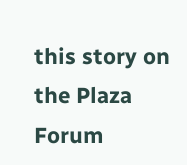this story on the Plaza Forum